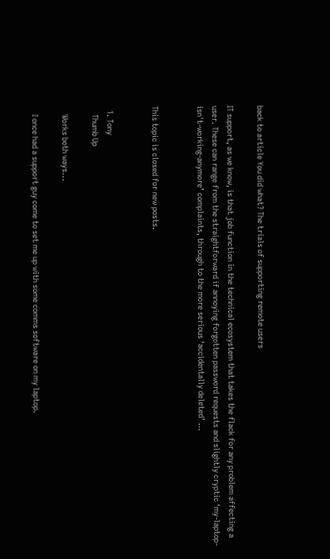back to article You did what? The trials of supporting remote users

IT support, as we know, is that job function in the technical ecosystem that takes the flack for any problem affecting a user. These can range from the straightforward if annoying forgotten password requests and slightly cryptic ‘my-laptop-isn't-working-anymore’ complaints, through to the more serious ‘accidentally deleted’ …


This topic is closed for new posts.


  1. Tony
    Thumb Up

    Works both ways...

    I once had a support guy come to set me up with some comms software on my laptop.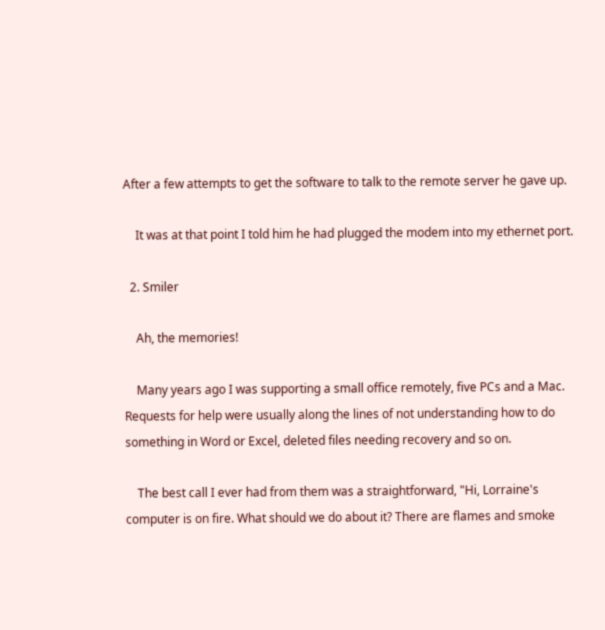After a few attempts to get the software to talk to the remote server he gave up.

    It was at that point I told him he had plugged the modem into my ethernet port.

  2. Smiler

    Ah, the memories!

    Many years ago I was supporting a small office remotely, five PCs and a Mac. Requests for help were usually along the lines of not understanding how to do something in Word or Excel, deleted files needing recovery and so on.

    The best call I ever had from them was a straightforward, "Hi, Lorraine's computer is on fire. What should we do about it? There are flames and smoke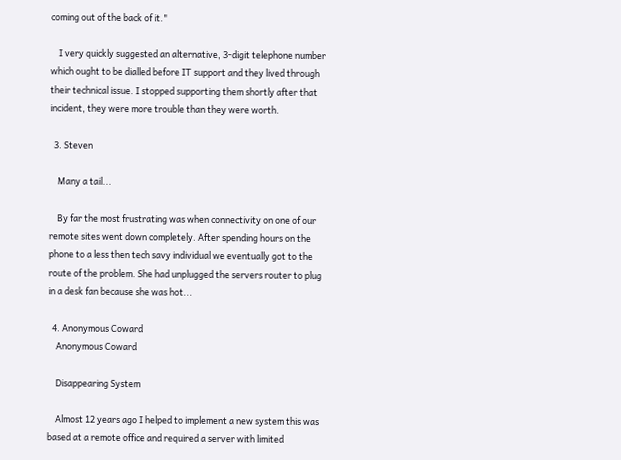coming out of the back of it."

    I very quickly suggested an alternative, 3-digit telephone number which ought to be dialled before IT support and they lived through their technical issue. I stopped supporting them shortly after that incident, they were more trouble than they were worth.

  3. Steven

    Many a tail...

    By far the most frustrating was when connectivity on one of our remote sites went down completely. After spending hours on the phone to a less then tech savy individual we eventually got to the route of the problem. She had unplugged the servers router to plug in a desk fan because she was hot...

  4. Anonymous Coward
    Anonymous Coward

    Disappearing System

    Almost 12 years ago I helped to implement a new system this was based at a remote office and required a server with limited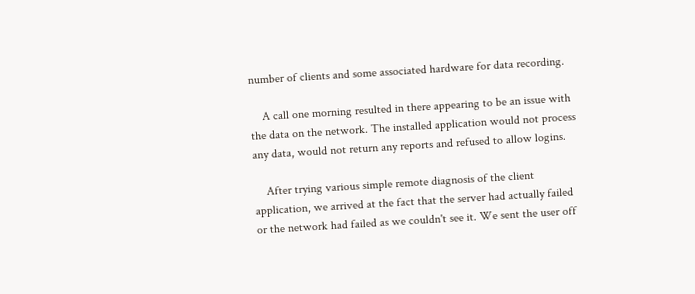number of clients and some associated hardware for data recording.

    A call one morning resulted in there appearing to be an issue with the data on the network. The installed application would not process any data, would not return any reports and refused to allow logins.

    After trying various simple remote diagnosis of the client application, we arrived at the fact that the server had actually failed or the network had failed as we couldn't see it. We sent the user off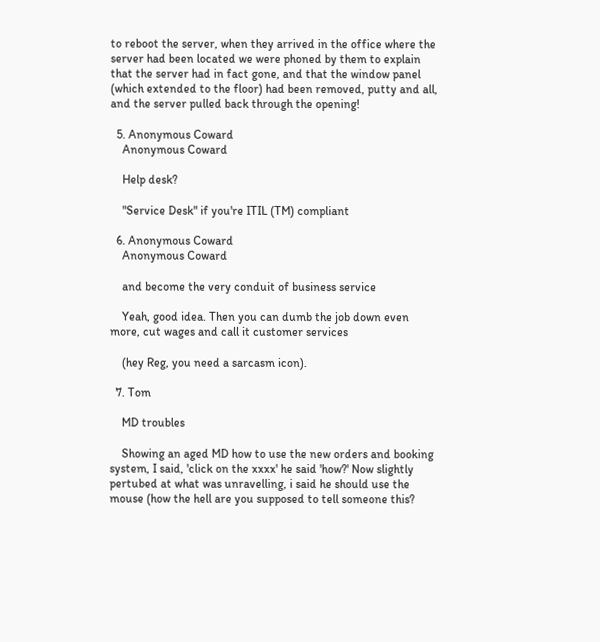to reboot the server, when they arrived in the office where the server had been located we were phoned by them to explain that the server had in fact gone, and that the window panel (which extended to the floor) had been removed, putty and all, and the server pulled back through the opening!

  5. Anonymous Coward
    Anonymous Coward

    Help desk?

    "Service Desk" if you're ITIL (TM) compliant

  6. Anonymous Coward
    Anonymous Coward

    and become the very conduit of business service

    Yeah, good idea. Then you can dumb the job down even more, cut wages and call it customer services

    (hey Reg, you need a sarcasm icon).

  7. Tom

    MD troubles

    Showing an aged MD how to use the new orders and booking system, I said, 'click on the xxxx' he said 'how?' Now slightly pertubed at what was unravelling, i said he should use the mouse (how the hell are you supposed to tell someone this?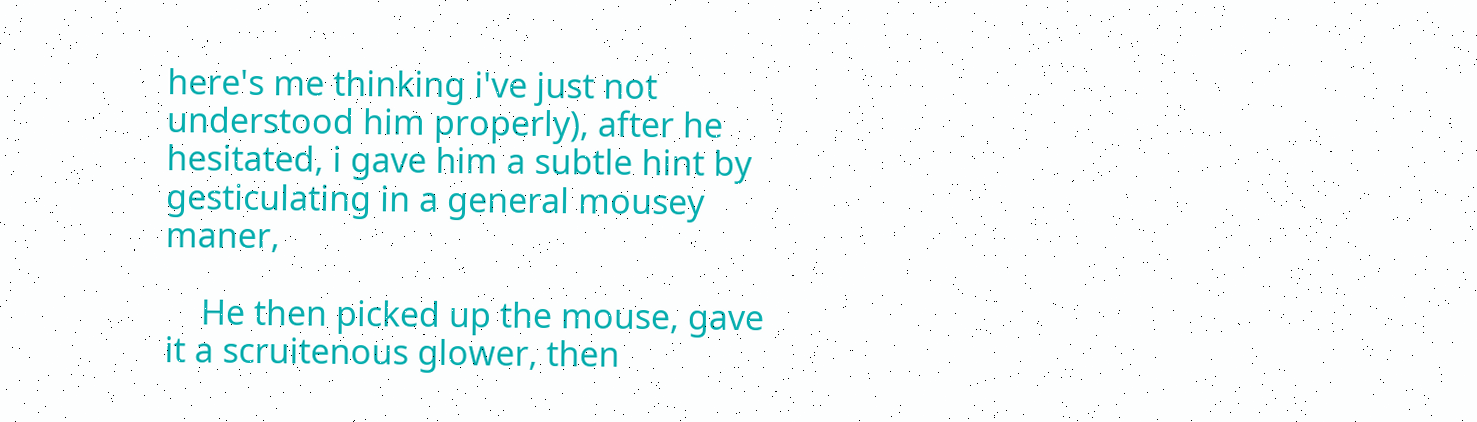here's me thinking i've just not understood him properly), after he hesitated, i gave him a subtle hint by gesticulating in a general mousey maner,

    He then picked up the mouse, gave it a scruitenous glower, then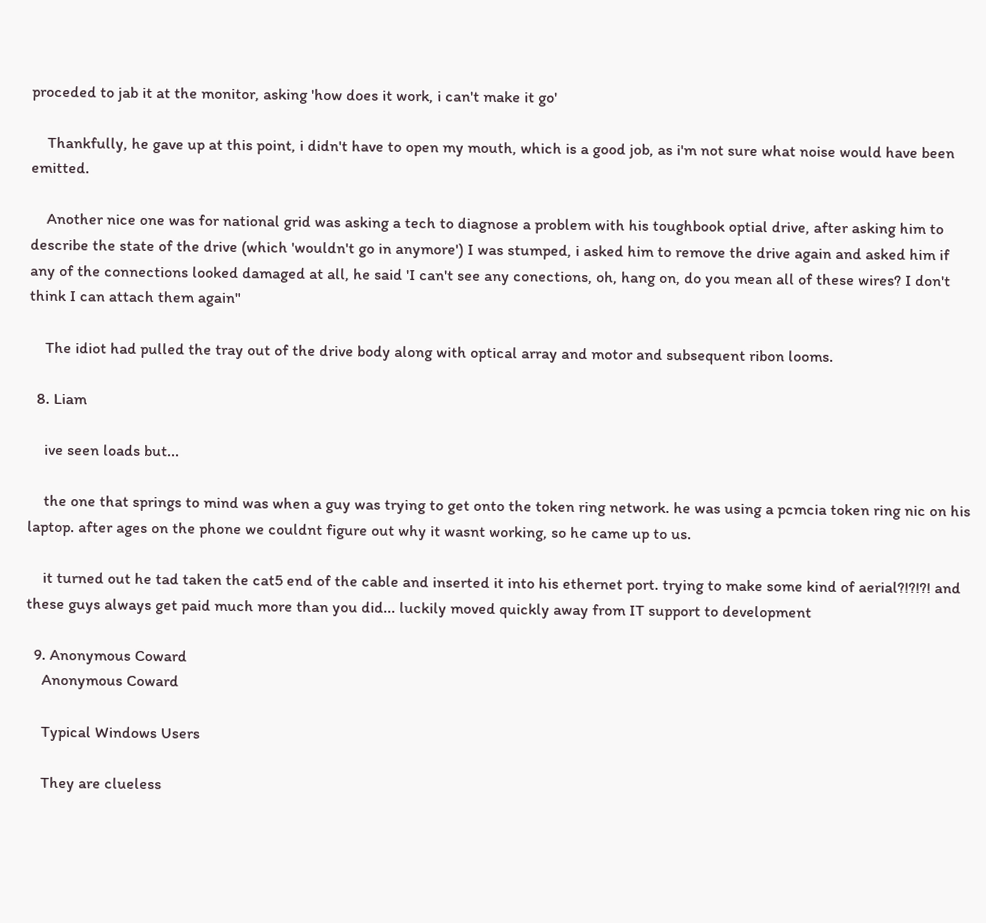proceded to jab it at the monitor, asking 'how does it work, i can't make it go'

    Thankfully, he gave up at this point, i didn't have to open my mouth, which is a good job, as i'm not sure what noise would have been emitted.

    Another nice one was for national grid was asking a tech to diagnose a problem with his toughbook optial drive, after asking him to describe the state of the drive (which 'wouldn't go in anymore') I was stumped, i asked him to remove the drive again and asked him if any of the connections looked damaged at all, he said 'I can't see any conections, oh, hang on, do you mean all of these wires? I don't think I can attach them again"

    The idiot had pulled the tray out of the drive body along with optical array and motor and subsequent ribon looms.

  8. Liam

    ive seen loads but...

    the one that springs to mind was when a guy was trying to get onto the token ring network. he was using a pcmcia token ring nic on his laptop. after ages on the phone we couldnt figure out why it wasnt working, so he came up to us.

    it turned out he tad taken the cat5 end of the cable and inserted it into his ethernet port. trying to make some kind of aerial?!?!?! and these guys always get paid much more than you did... luckily moved quickly away from IT support to development

  9. Anonymous Coward
    Anonymous Coward

    Typical Windows Users

    They are clueless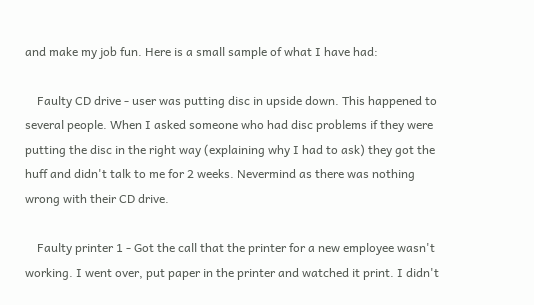and make my job fun. Here is a small sample of what I have had:

    Faulty CD drive - user was putting disc in upside down. This happened to several people. When I asked someone who had disc problems if they were putting the disc in the right way (explaining why I had to ask) they got the huff and didn't talk to me for 2 weeks. Nevermind as there was nothing wrong with their CD drive.

    Faulty printer 1 - Got the call that the printer for a new employee wasn't working. I went over, put paper in the printer and watched it print. I didn't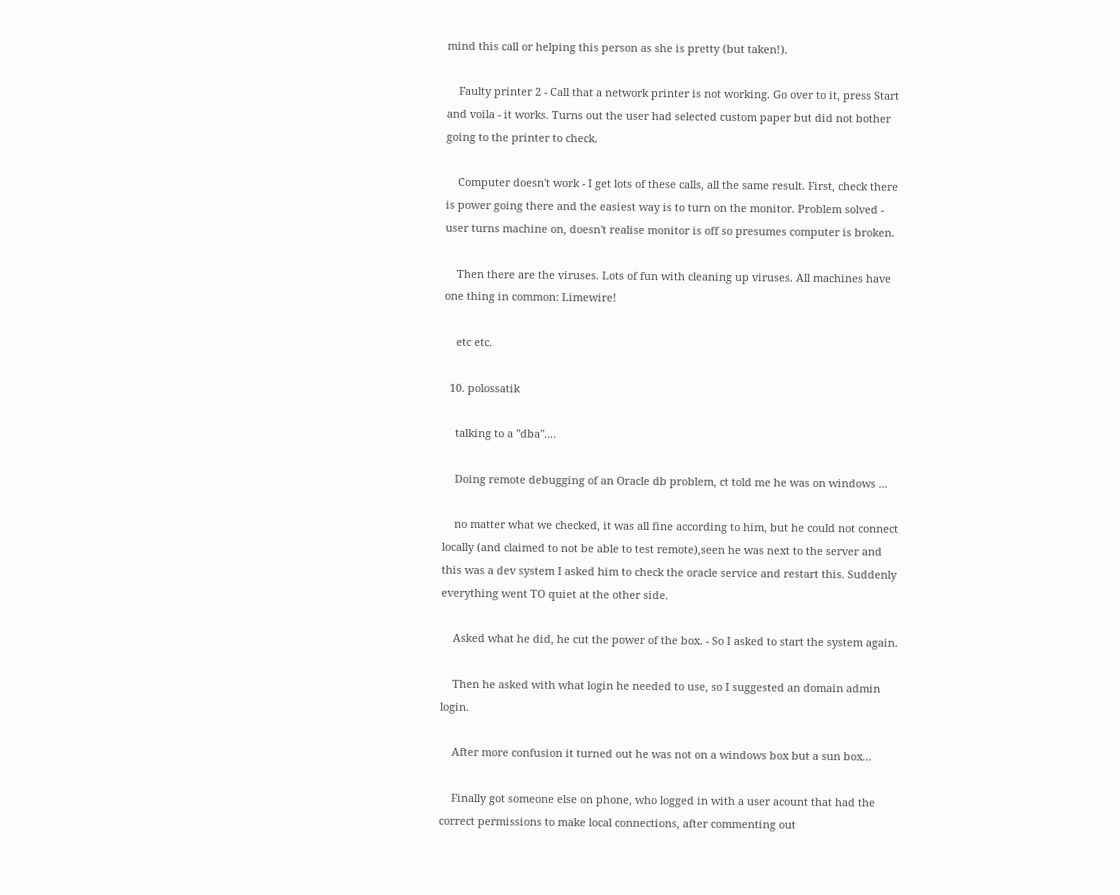mind this call or helping this person as she is pretty (but taken!).

    Faulty printer 2 - Call that a network printer is not working. Go over to it, press Start and voila - it works. Turns out the user had selected custom paper but did not bother going to the printer to check.

    Computer doesn't work - I get lots of these calls, all the same result. First, check there is power going there and the easiest way is to turn on the monitor. Problem solved - user turns machine on, doesn't realise monitor is off so presumes computer is broken.

    Then there are the viruses. Lots of fun with cleaning up viruses. All machines have one thing in common: Limewire!

    etc etc.

  10. polossatik

    talking to a "dba"....

    Doing remote debugging of an Oracle db problem, ct told me he was on windows ...

    no matter what we checked, it was all fine according to him, but he could not connect locally (and claimed to not be able to test remote),seen he was next to the server and this was a dev system I asked him to check the oracle service and restart this. Suddenly everything went TO quiet at the other side.

    Asked what he did, he cut the power of the box. - So I asked to start the system again.

    Then he asked with what login he needed to use, so I suggested an domain admin login.

    After more confusion it turned out he was not on a windows box but a sun box...

    Finally got someone else on phone, who logged in with a user acount that had the correct permissions to make local connections, after commenting out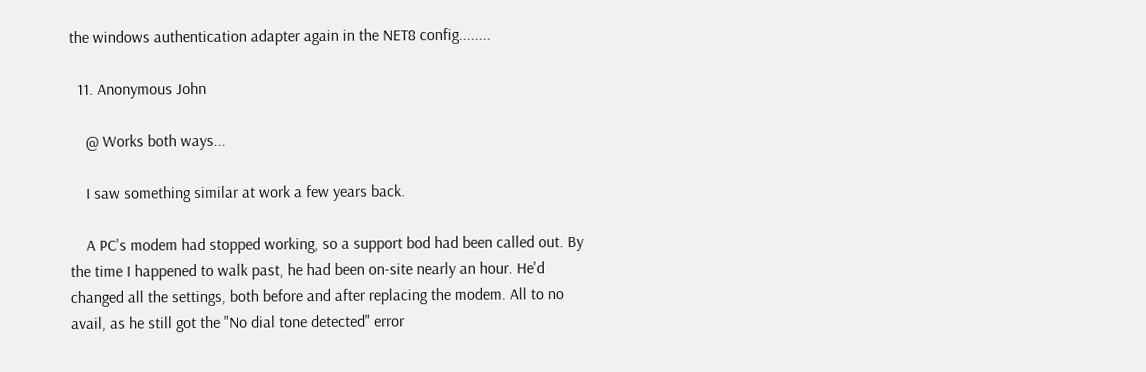the windows authentication adapter again in the NET8 config........

  11. Anonymous John

    @ Works both ways...

    I saw something similar at work a few years back.

    A PC's modem had stopped working, so a support bod had been called out. By the time I happened to walk past, he had been on-site nearly an hour. He'd changed all the settings, both before and after replacing the modem. All to no avail, as he still got the "No dial tone detected" error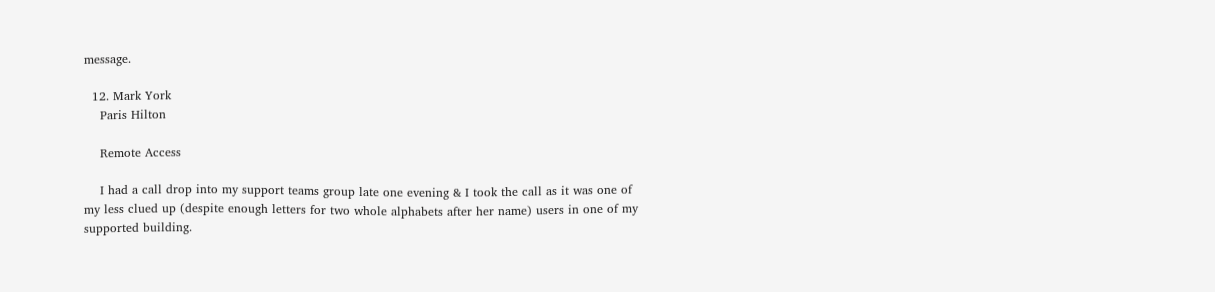message.

  12. Mark York
    Paris Hilton

    Remote Access

    I had a call drop into my support teams group late one evening & I took the call as it was one of my less clued up (despite enough letters for two whole alphabets after her name) users in one of my supported building.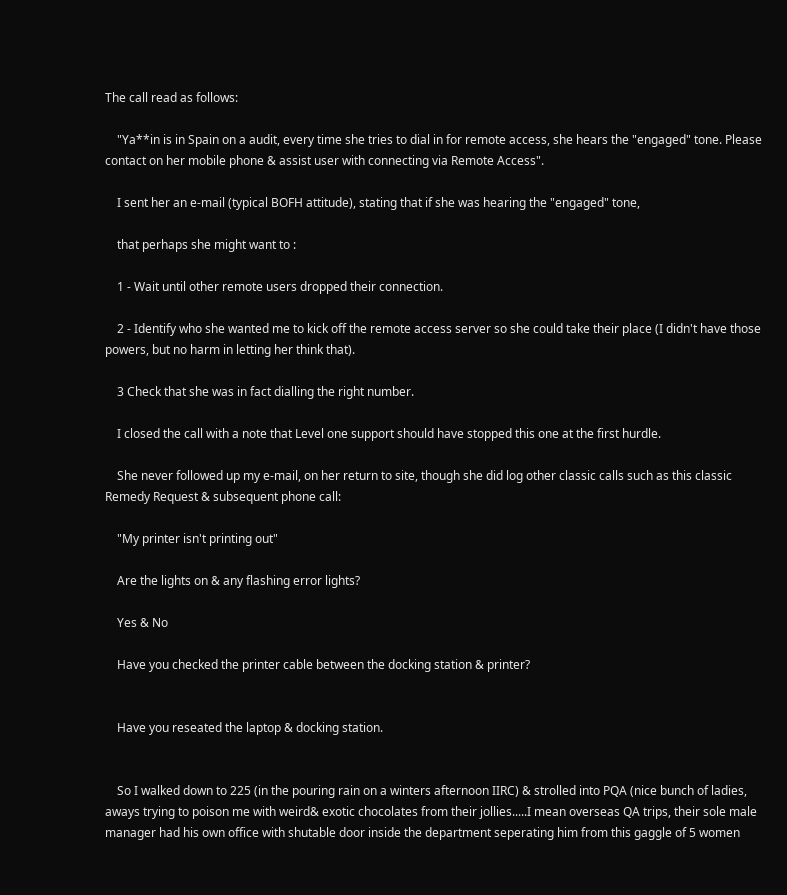The call read as follows:

    "Ya**in is in Spain on a audit, every time she tries to dial in for remote access, she hears the "engaged" tone. Please contact on her mobile phone & assist user with connecting via Remote Access".

    I sent her an e-mail (typical BOFH attitude), stating that if she was hearing the "engaged" tone,

    that perhaps she might want to :

    1 - Wait until other remote users dropped their connection.

    2 - Identify who she wanted me to kick off the remote access server so she could take their place (I didn't have those powers, but no harm in letting her think that).

    3 Check that she was in fact dialling the right number.

    I closed the call with a note that Level one support should have stopped this one at the first hurdle.

    She never followed up my e-mail, on her return to site, though she did log other classic calls such as this classic Remedy Request & subsequent phone call:

    "My printer isn't printing out"

    Are the lights on & any flashing error lights?

    Yes & No

    Have you checked the printer cable between the docking station & printer?


    Have you reseated the laptop & docking station.


    So I walked down to 225 (in the pouring rain on a winters afternoon IIRC) & strolled into PQA (nice bunch of ladies, aways trying to poison me with weird& exotic chocolates from their jollies.....I mean overseas QA trips, their sole male manager had his own office with shutable door inside the department seperating him from this gaggle of 5 women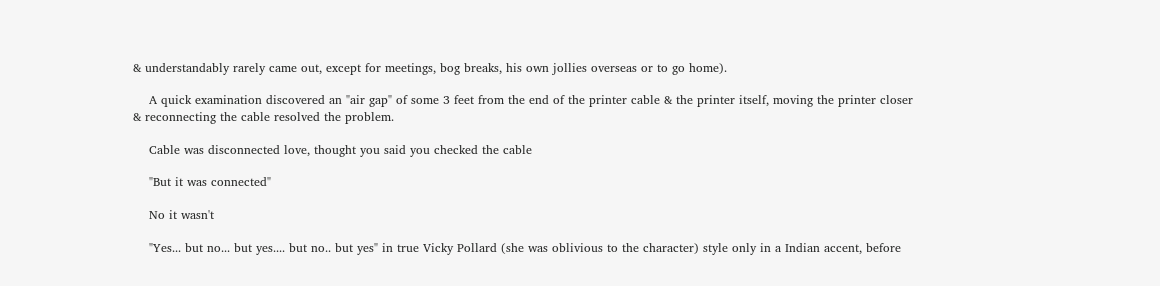& understandably rarely came out, except for meetings, bog breaks, his own jollies overseas or to go home).

    A quick examination discovered an "air gap" of some 3 feet from the end of the printer cable & the printer itself, moving the printer closer & reconnecting the cable resolved the problem.

    Cable was disconnected love, thought you said you checked the cable

    "But it was connected"

    No it wasn't

    "Yes... but no... but yes.... but no.. but yes" in true Vicky Pollard (she was oblivious to the character) style only in a Indian accent, before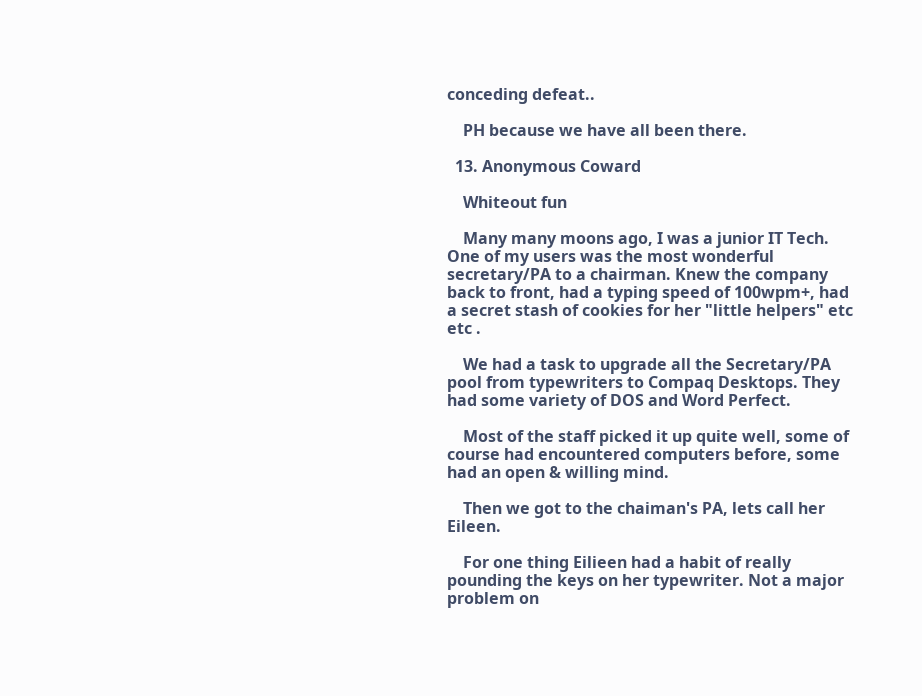conceding defeat..

    PH because we have all been there.

  13. Anonymous Coward

    Whiteout fun

    Many many moons ago, I was a junior IT Tech. One of my users was the most wonderful secretary/PA to a chairman. Knew the company back to front, had a typing speed of 100wpm+, had a secret stash of cookies for her "little helpers" etc etc .

    We had a task to upgrade all the Secretary/PA pool from typewriters to Compaq Desktops. They had some variety of DOS and Word Perfect.

    Most of the staff picked it up quite well, some of course had encountered computers before, some had an open & willing mind.

    Then we got to the chaiman's PA, lets call her Eileen.

    For one thing Eilieen had a habit of really pounding the keys on her typewriter. Not a major problem on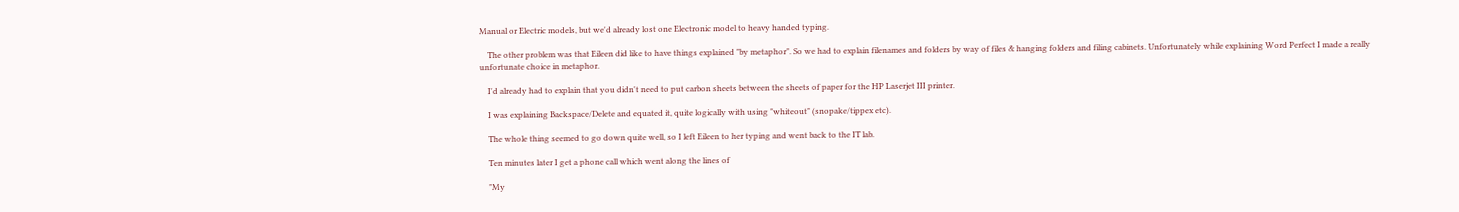Manual or Electric models, but we'd already lost one Electronic model to heavy handed typing.

    The other problem was that Eileen did like to have things explained "by metaphor". So we had to explain filenames and folders by way of files & hanging folders and filing cabinets. Unfortunately while explaining Word Perfect I made a really unfortunate choice in metaphor.

    I'd already had to explain that you didn't need to put carbon sheets between the sheets of paper for the HP Laserjet III printer.

    I was explaining Backspace/Delete and equated it, quite logically with using "whiteout" (snopake/tippex etc).

    The whole thing seemed to go down quite well, so I left Eileen to her typing and went back to the IT lab.

    Ten minutes later I get a phone call which went along the lines of

    "My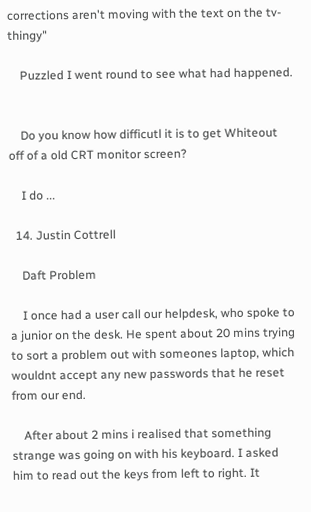corrections aren't moving with the text on the tv-thingy"

    Puzzled I went round to see what had happened.


    Do you know how difficutl it is to get Whiteout off of a old CRT monitor screen?

    I do ...

  14. Justin Cottrell

    Daft Problem

    I once had a user call our helpdesk, who spoke to a junior on the desk. He spent about 20 mins trying to sort a problem out with someones laptop, which wouldnt accept any new passwords that he reset from our end.

    After about 2 mins i realised that something strange was going on with his keyboard. I asked him to read out the keys from left to right. It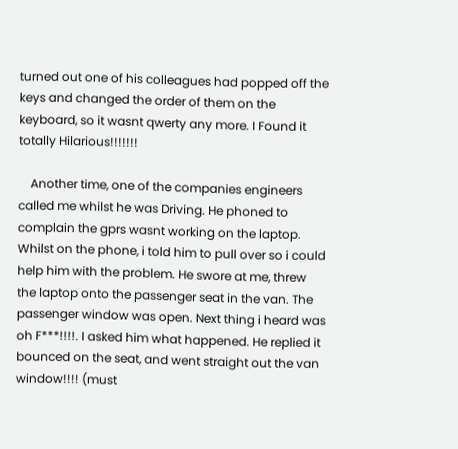turned out one of his colleagues had popped off the keys and changed the order of them on the keyboard, so it wasnt qwerty any more. I Found it totally Hilarious!!!!!!!

    Another time, one of the companies engineers called me whilst he was Driving. He phoned to complain the gprs wasnt working on the laptop. Whilst on the phone, i told him to pull over so i could help him with the problem. He swore at me, threw the laptop onto the passenger seat in the van. The passenger window was open. Next thing i heard was oh F***!!!!. I asked him what happened. He replied it bounced on the seat, and went straight out the van window!!!! (must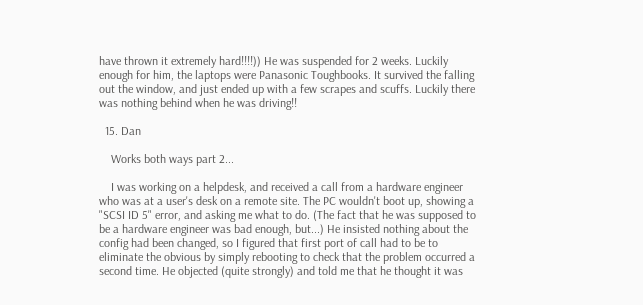have thrown it extremely hard!!!!)) He was suspended for 2 weeks. Luckily enough for him, the laptops were Panasonic Toughbooks. It survived the falling out the window, and just ended up with a few scrapes and scuffs. Luckily there was nothing behind when he was driving!!

  15. Dan

    Works both ways part 2...

    I was working on a helpdesk, and received a call from a hardware engineer who was at a user's desk on a remote site. The PC wouldn't boot up, showing a "SCSI ID 5" error, and asking me what to do. (The fact that he was supposed to be a hardware engineer was bad enough, but...) He insisted nothing about the config had been changed, so I figured that first port of call had to be to eliminate the obvious by simply rebooting to check that the problem occurred a second time. He objected (quite strongly) and told me that he thought it was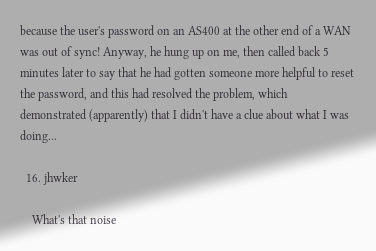because the user's password on an AS400 at the other end of a WAN was out of sync! Anyway, he hung up on me, then called back 5 minutes later to say that he had gotten someone more helpful to reset the password, and this had resolved the problem, which demonstrated (apparently) that I didn't have a clue about what I was doing...

  16. jhwker

    What's that noise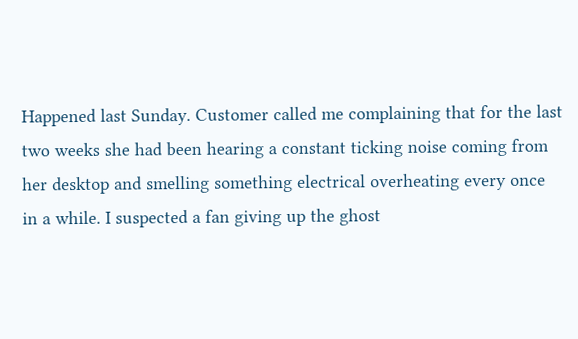Happened last Sunday. Customer called me complaining that for the last two weeks she had been hearing a constant ticking noise coming from her desktop and smelling something electrical overheating every once in a while. I suspected a fan giving up the ghost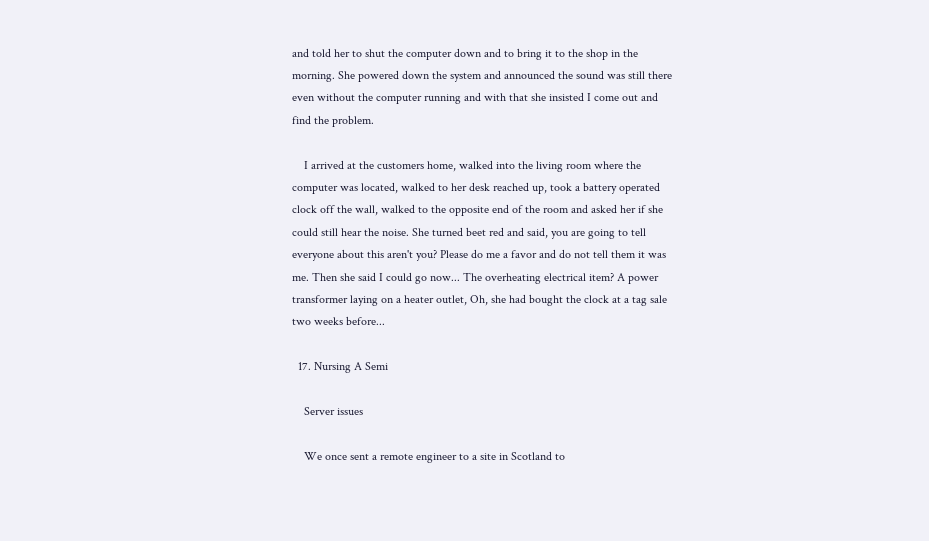and told her to shut the computer down and to bring it to the shop in the morning. She powered down the system and announced the sound was still there even without the computer running and with that she insisted I come out and find the problem.

    I arrived at the customers home, walked into the living room where the computer was located, walked to her desk reached up, took a battery operated clock off the wall, walked to the opposite end of the room and asked her if she could still hear the noise. She turned beet red and said, you are going to tell everyone about this aren't you? Please do me a favor and do not tell them it was me. Then she said I could go now... The overheating electrical item? A power transformer laying on a heater outlet, Oh, she had bought the clock at a tag sale two weeks before...

  17. Nursing A Semi

    Server issues

    We once sent a remote engineer to a site in Scotland to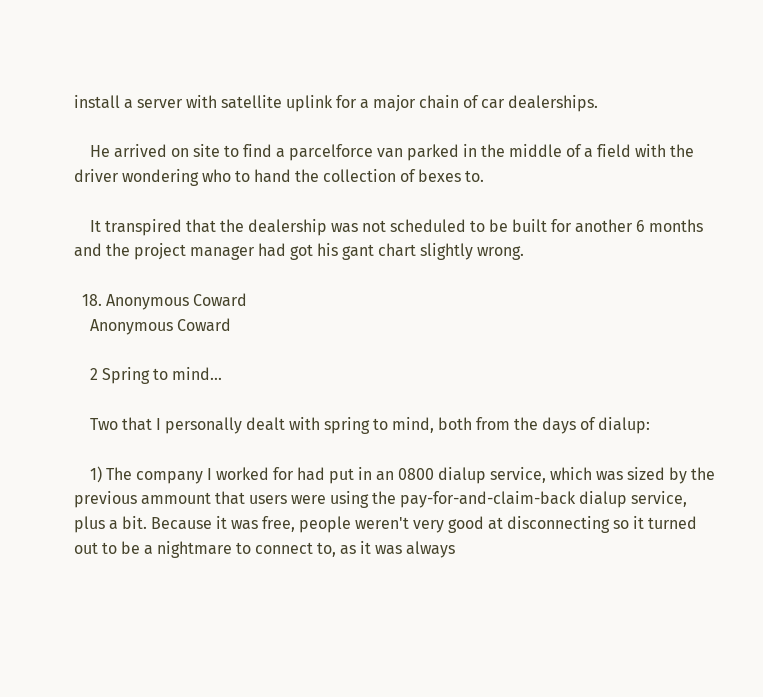install a server with satellite uplink for a major chain of car dealerships.

    He arrived on site to find a parcelforce van parked in the middle of a field with the driver wondering who to hand the collection of bexes to.

    It transpired that the dealership was not scheduled to be built for another 6 months and the project manager had got his gant chart slightly wrong.

  18. Anonymous Coward
    Anonymous Coward

    2 Spring to mind...

    Two that I personally dealt with spring to mind, both from the days of dialup:

    1) The company I worked for had put in an 0800 dialup service, which was sized by the previous ammount that users were using the pay-for-and-claim-back dialup service, plus a bit. Because it was free, people weren't very good at disconnecting so it turned out to be a nightmare to connect to, as it was always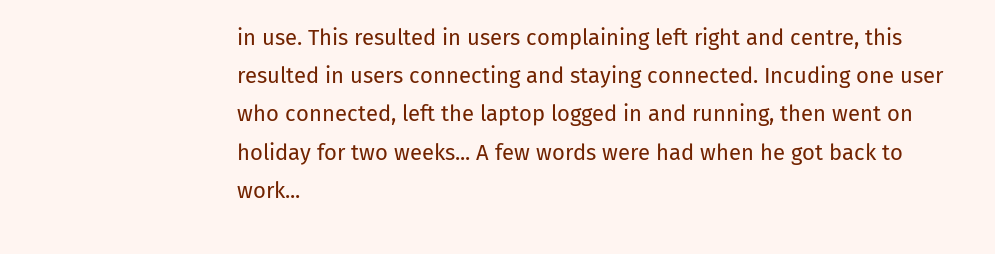in use. This resulted in users complaining left right and centre, this resulted in users connecting and staying connected. Incuding one user who connected, left the laptop logged in and running, then went on holiday for two weeks... A few words were had when he got back to work...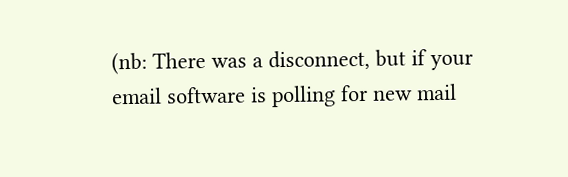(nb: There was a disconnect, but if your email software is polling for new mail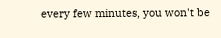every few minutes, you won't be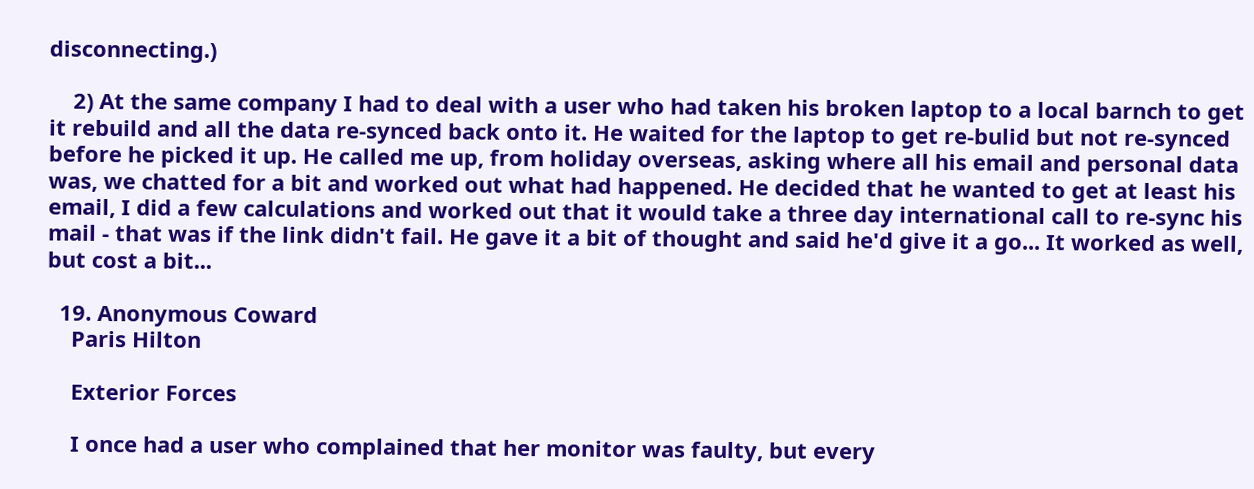disconnecting.)

    2) At the same company I had to deal with a user who had taken his broken laptop to a local barnch to get it rebuild and all the data re-synced back onto it. He waited for the laptop to get re-bulid but not re-synced before he picked it up. He called me up, from holiday overseas, asking where all his email and personal data was, we chatted for a bit and worked out what had happened. He decided that he wanted to get at least his email, I did a few calculations and worked out that it would take a three day international call to re-sync his mail - that was if the link didn't fail. He gave it a bit of thought and said he'd give it a go... It worked as well, but cost a bit...

  19. Anonymous Coward
    Paris Hilton

    Exterior Forces

    I once had a user who complained that her monitor was faulty, but every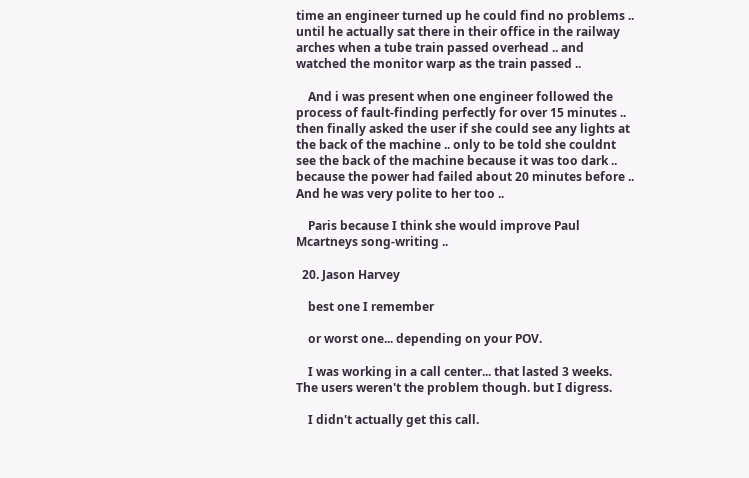time an engineer turned up he could find no problems .. until he actually sat there in their office in the railway arches when a tube train passed overhead .. and watched the monitor warp as the train passed ..

    And i was present when one engineer followed the process of fault-finding perfectly for over 15 minutes .. then finally asked the user if she could see any lights at the back of the machine .. only to be told she couldnt see the back of the machine because it was too dark .. because the power had failed about 20 minutes before .. And he was very polite to her too ..

    Paris because I think she would improve Paul Mcartneys song-writing ..

  20. Jason Harvey

    best one I remember

    or worst one... depending on your POV.

    I was working in a call center... that lasted 3 weeks. The users weren't the problem though. but I digress.

    I didn't actually get this call.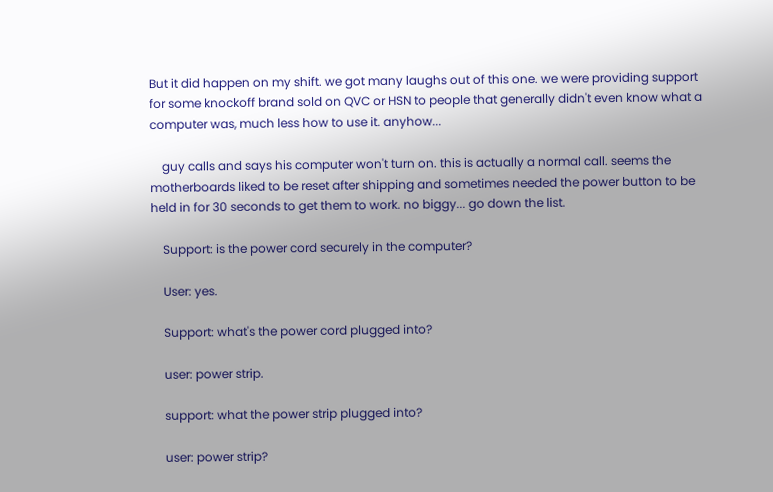But it did happen on my shift. we got many laughs out of this one. we were providing support for some knockoff brand sold on QVC or HSN to people that generally didn't even know what a computer was, much less how to use it. anyhow...

    guy calls and says his computer won't turn on. this is actually a normal call. seems the motherboards liked to be reset after shipping and sometimes needed the power button to be held in for 30 seconds to get them to work. no biggy... go down the list.

    Support: is the power cord securely in the computer?

    User: yes.

    Support: what's the power cord plugged into?

    user: power strip.

    support: what the power strip plugged into?

    user: power strip?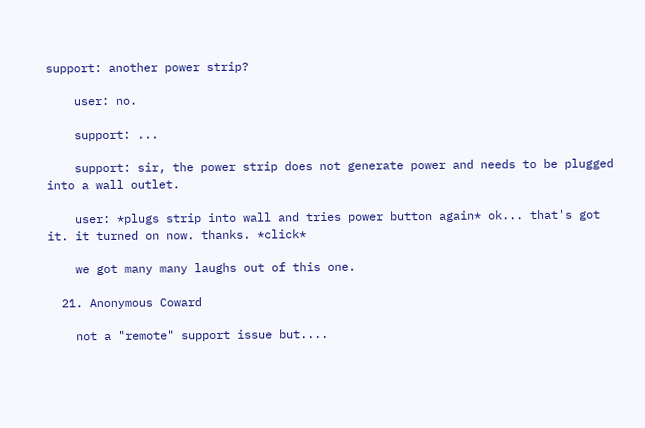support: another power strip?

    user: no.

    support: ...

    support: sir, the power strip does not generate power and needs to be plugged into a wall outlet.

    user: *plugs strip into wall and tries power button again* ok... that's got it. it turned on now. thanks. *click*

    we got many many laughs out of this one.

  21. Anonymous Coward

    not a "remote" support issue but....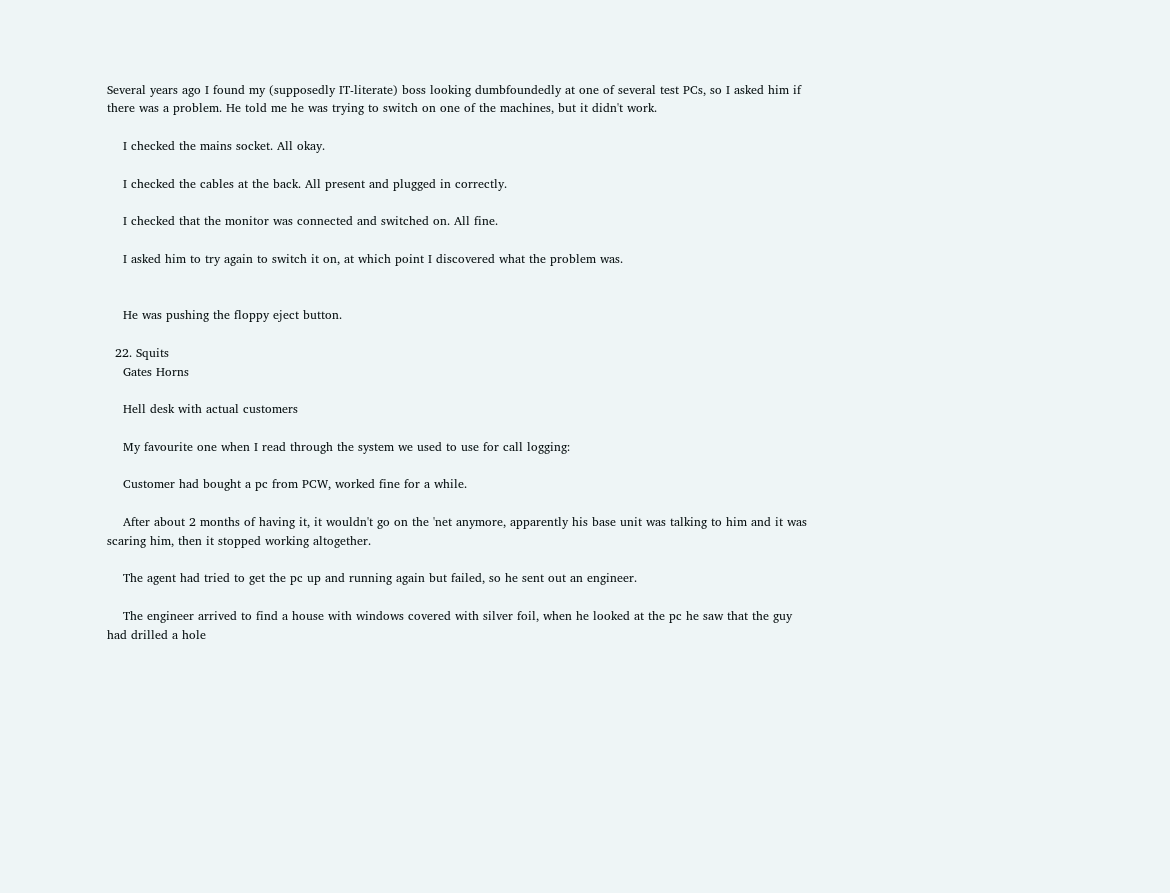Several years ago I found my (supposedly IT-literate) boss looking dumbfoundedly at one of several test PCs, so I asked him if there was a problem. He told me he was trying to switch on one of the machines, but it didn't work.

    I checked the mains socket. All okay.

    I checked the cables at the back. All present and plugged in correctly.

    I checked that the monitor was connected and switched on. All fine.

    I asked him to try again to switch it on, at which point I discovered what the problem was.


    He was pushing the floppy eject button.

  22. Squits
    Gates Horns

    Hell desk with actual customers

    My favourite one when I read through the system we used to use for call logging:

    Customer had bought a pc from PCW, worked fine for a while.

    After about 2 months of having it, it wouldn't go on the 'net anymore, apparently his base unit was talking to him and it was scaring him, then it stopped working altogether.

    The agent had tried to get the pc up and running again but failed, so he sent out an engineer.

    The engineer arrived to find a house with windows covered with silver foil, when he looked at the pc he saw that the guy had drilled a hole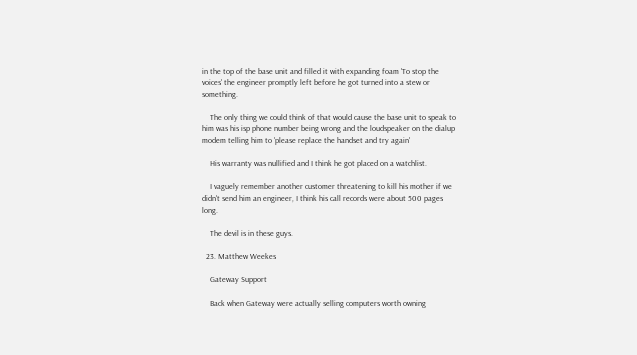in the top of the base unit and filled it with expanding foam 'To stop the voices' the engineer promptly left before he got turned into a stew or something.

    The only thing we could think of that would cause the base unit to speak to him was his isp phone number being wrong and the loudspeaker on the dialup modem telling him to 'please replace the handset and try again'

    His warranty was nullified and I think he got placed on a watchlist.

    I vaguely remember another customer threatening to kill his mother if we didn't send him an engineer, I think his call records were about 500 pages long.

    The devil is in these guys.

  23. Matthew Weekes

    Gateway Support

    Back when Gateway were actually selling computers worth owning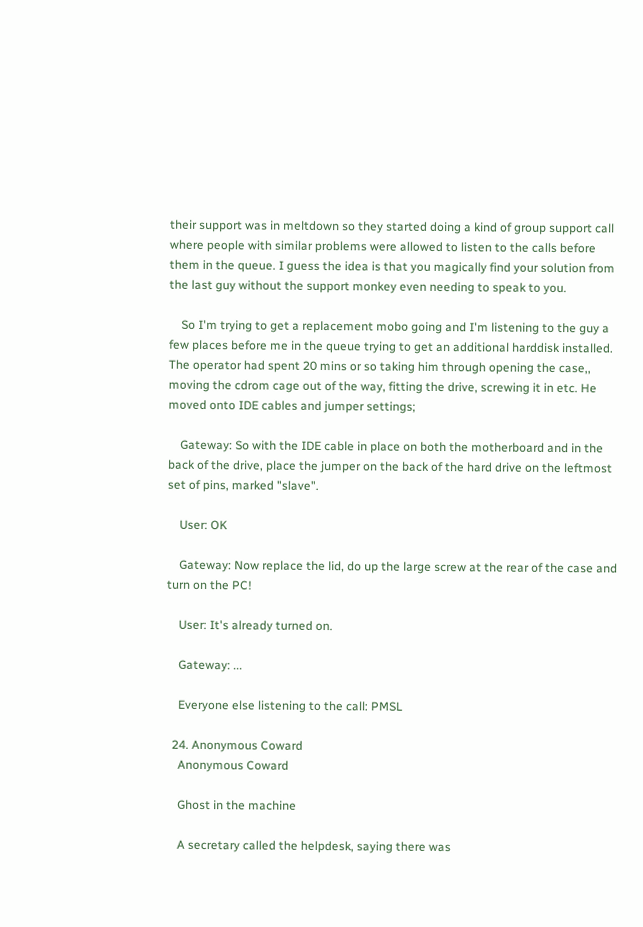their support was in meltdown so they started doing a kind of group support call where people with similar problems were allowed to listen to the calls before them in the queue. I guess the idea is that you magically find your solution from the last guy without the support monkey even needing to speak to you.

    So I'm trying to get a replacement mobo going and I'm listening to the guy a few places before me in the queue trying to get an additional harddisk installed. The operator had spent 20 mins or so taking him through opening the case,, moving the cdrom cage out of the way, fitting the drive, screwing it in etc. He moved onto IDE cables and jumper settings;

    Gateway: So with the IDE cable in place on both the motherboard and in the back of the drive, place the jumper on the back of the hard drive on the leftmost set of pins, marked "slave".

    User: OK

    Gateway: Now replace the lid, do up the large screw at the rear of the case and turn on the PC!

    User: It's already turned on.

    Gateway: ...

    Everyone else listening to the call: PMSL

  24. Anonymous Coward
    Anonymous Coward

    Ghost in the machine

    A secretary called the helpdesk, saying there was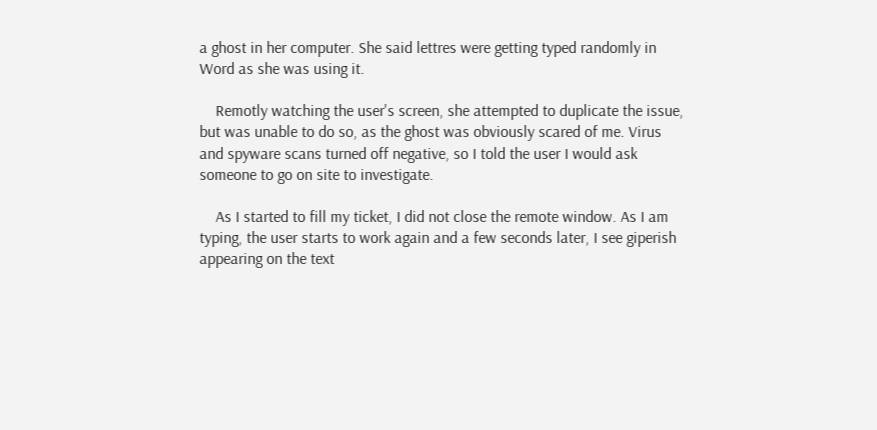a ghost in her computer. She said lettres were getting typed randomly in Word as she was using it.

    Remotly watching the user's screen, she attempted to duplicate the issue, but was unable to do so, as the ghost was obviously scared of me. Virus and spyware scans turned off negative, so I told the user I would ask someone to go on site to investigate.

    As I started to fill my ticket, I did not close the remote window. As I am typing, the user starts to work again and a few seconds later, I see giperish appearing on the text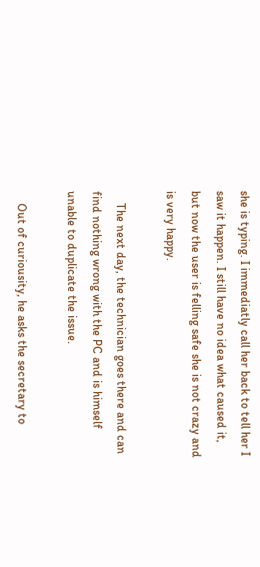she is typing. I immediatly call her back to tell her I saw it happen. I still have no idea what caused it, but now the user is felling safe she is not crazy and is very happy.

    The next day, the technician goes there and can find nothing wrong with the PC and is himself unable to duplicate the issue.

    Out of curiousity, he asks the secretary to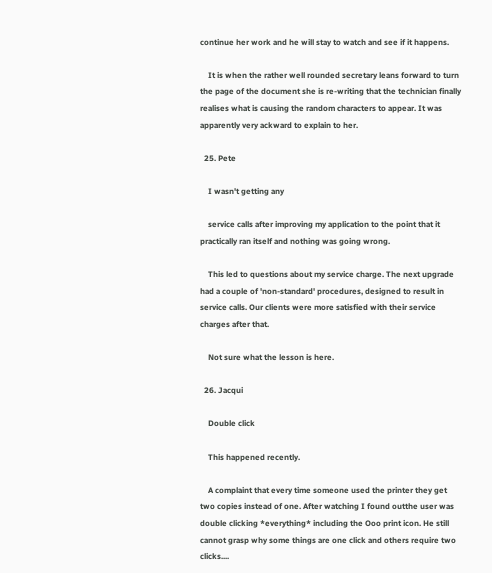continue her work and he will stay to watch and see if it happens.

    It is when the rather well rounded secretary leans forward to turn the page of the document she is re-writing that the technician finally realises what is causing the random characters to appear. It was apparently very ackward to explain to her.

  25. Pete

    I wasn't getting any

    service calls after improving my application to the point that it practically ran itself and nothing was going wrong.

    This led to questions about my service charge. The next upgrade had a couple of 'non-standard' procedures, designed to result in service calls. Our clients were more satisfied with their service charges after that.

    Not sure what the lesson is here.

  26. Jacqui

    Double click

    This happened recently.

    A complaint that every time someone used the printer they get two copies instead of one. After watching I found outthe user was double clicking *everything* including the Ooo print icon. He still cannot grasp why some things are one click and others require two clicks....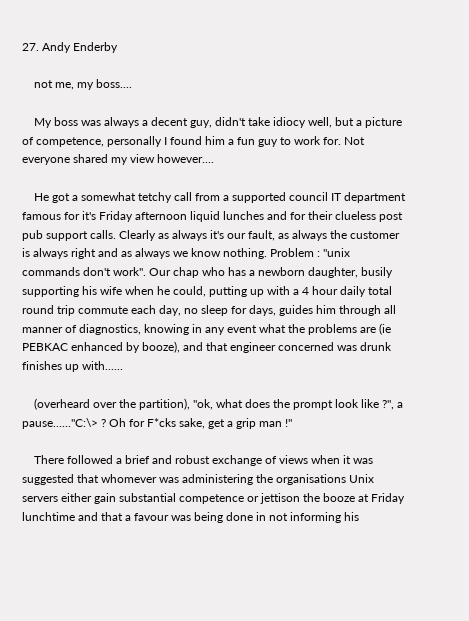27. Andy Enderby

    not me, my boss....

    My boss was always a decent guy, didn't take idiocy well, but a picture of competence, personally I found him a fun guy to work for. Not everyone shared my view however....

    He got a somewhat tetchy call from a supported council IT department famous for it's Friday afternoon liquid lunches and for their clueless post pub support calls. Clearly as always it's our fault, as always the customer is always right and as always we know nothing. Problem : "unix commands don't work". Our chap who has a newborn daughter, busily supporting his wife when he could, putting up with a 4 hour daily total round trip commute each day, no sleep for days, guides him through all manner of diagnostics, knowing in any event what the problems are (ie PEBKAC enhanced by booze), and that engineer concerned was drunk finishes up with......

    (overheard over the partition), "ok, what does the prompt look like ?", a pause......"C:\> ? Oh for F*cks sake, get a grip man !"

    There followed a brief and robust exchange of views when it was suggested that whomever was administering the organisations Unix servers either gain substantial competence or jettison the booze at Friday lunchtime and that a favour was being done in not informing his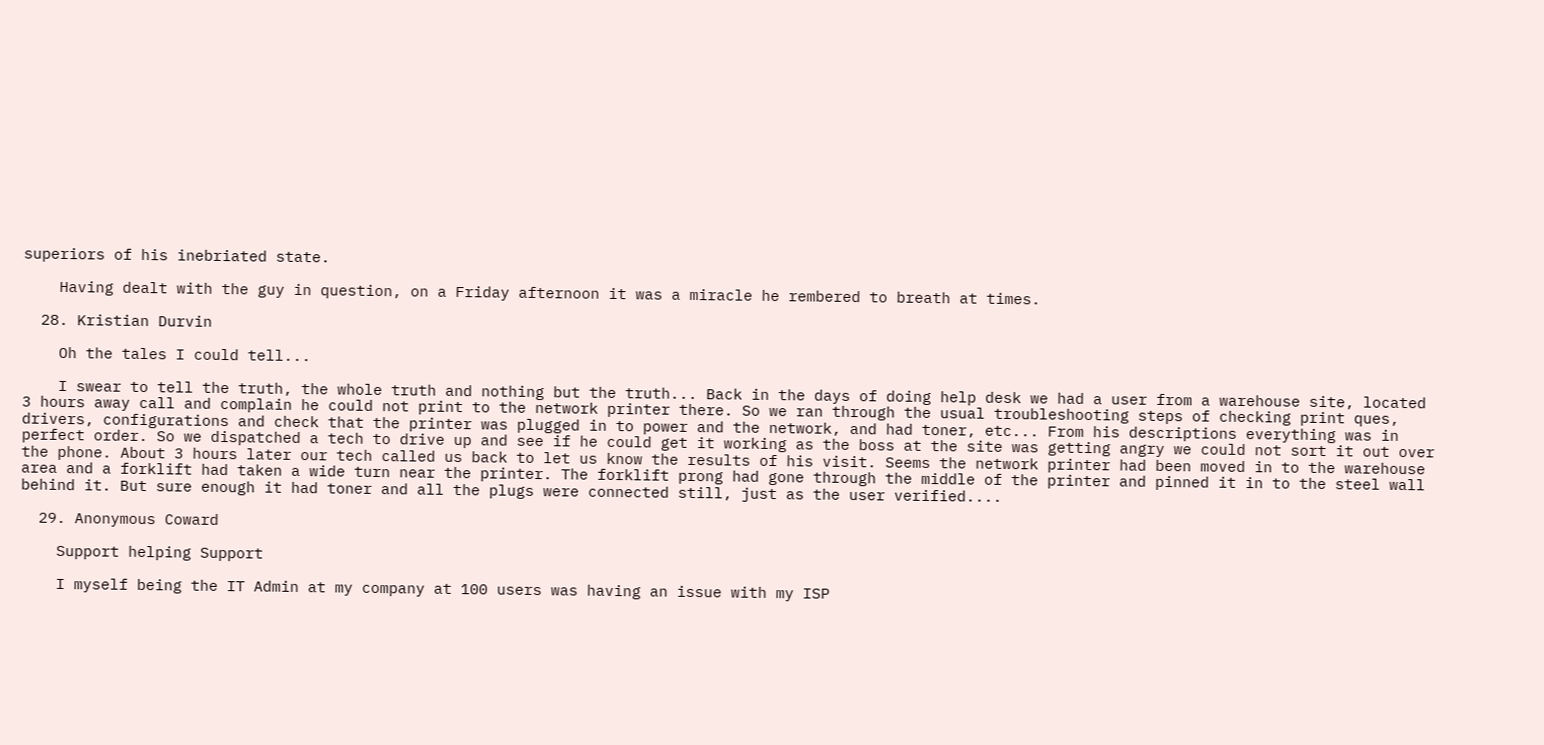superiors of his inebriated state.

    Having dealt with the guy in question, on a Friday afternoon it was a miracle he rembered to breath at times.

  28. Kristian Durvin

    Oh the tales I could tell...

    I swear to tell the truth, the whole truth and nothing but the truth... Back in the days of doing help desk we had a user from a warehouse site, located 3 hours away call and complain he could not print to the network printer there. So we ran through the usual troubleshooting steps of checking print ques, drivers, configurations and check that the printer was plugged in to power and the network, and had toner, etc... From his descriptions everything was in perfect order. So we dispatched a tech to drive up and see if he could get it working as the boss at the site was getting angry we could not sort it out over the phone. About 3 hours later our tech called us back to let us know the results of his visit. Seems the network printer had been moved in to the warehouse area and a forklift had taken a wide turn near the printer. The forklift prong had gone through the middle of the printer and pinned it in to the steel wall behind it. But sure enough it had toner and all the plugs were connected still, just as the user verified....

  29. Anonymous Coward

    Support helping Support

    I myself being the IT Admin at my company at 100 users was having an issue with my ISP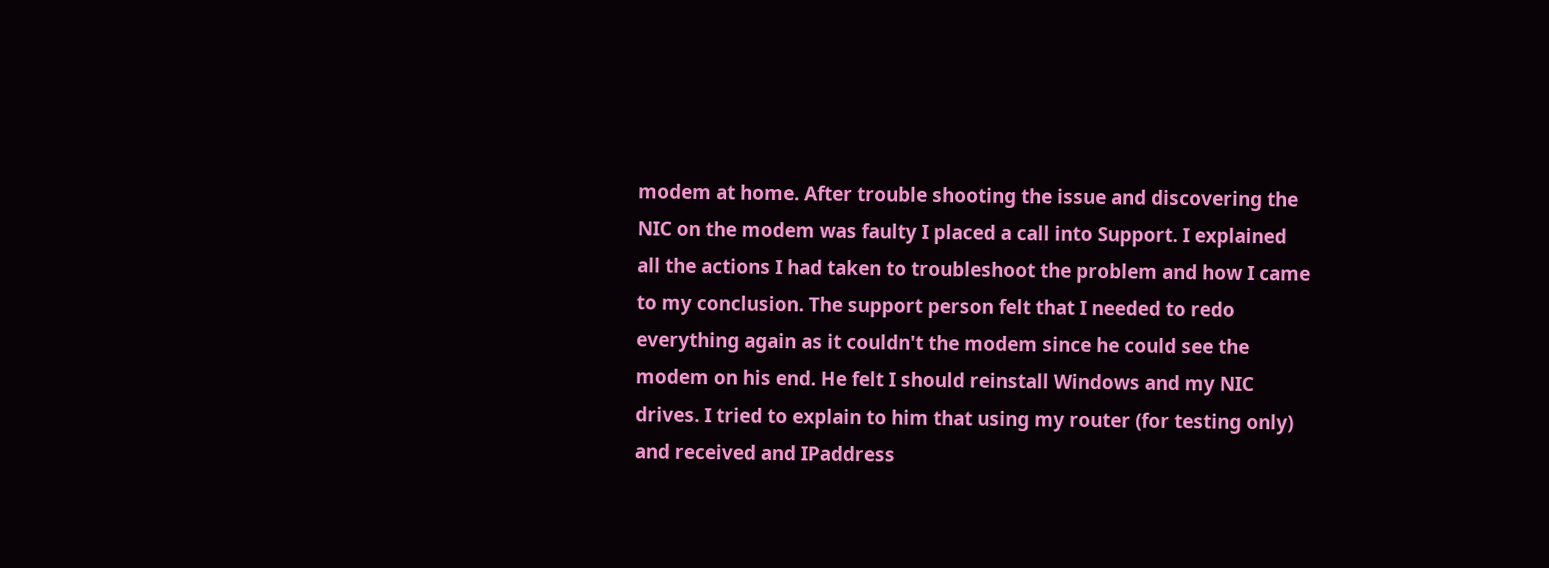modem at home. After trouble shooting the issue and discovering the NIC on the modem was faulty I placed a call into Support. I explained all the actions I had taken to troubleshoot the problem and how I came to my conclusion. The support person felt that I needed to redo everything again as it couldn't the modem since he could see the modem on his end. He felt I should reinstall Windows and my NIC drives. I tried to explain to him that using my router (for testing only) and received and IPaddress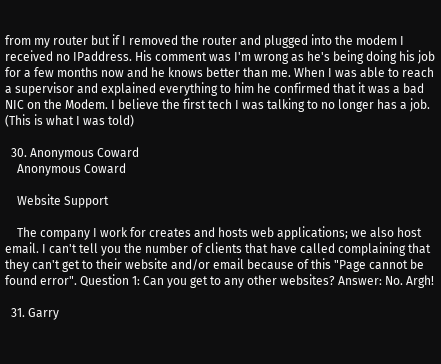from my router but if I removed the router and plugged into the modem I received no IPaddress. His comment was I'm wrong as he's being doing his job for a few months now and he knows better than me. When I was able to reach a supervisor and explained everything to him he confirmed that it was a bad NIC on the Modem. I believe the first tech I was talking to no longer has a job. (This is what I was told)

  30. Anonymous Coward
    Anonymous Coward

    Website Support

    The company I work for creates and hosts web applications; we also host email. I can't tell you the number of clients that have called complaining that they can't get to their website and/or email because of this "Page cannot be found error". Question 1: Can you get to any other websites? Answer: No. Argh!

  31. Garry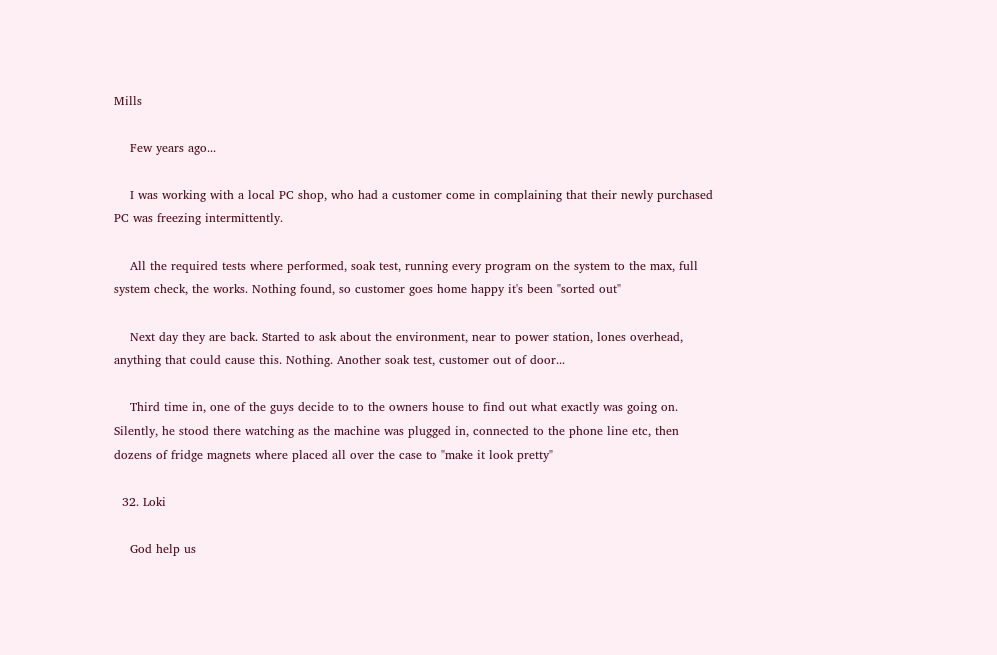Mills

    Few years ago...

    I was working with a local PC shop, who had a customer come in complaining that their newly purchased PC was freezing intermittently.

    All the required tests where performed, soak test, running every program on the system to the max, full system check, the works. Nothing found, so customer goes home happy it's been "sorted out"

    Next day they are back. Started to ask about the environment, near to power station, lones overhead, anything that could cause this. Nothing. Another soak test, customer out of door...

    Third time in, one of the guys decide to to the owners house to find out what exactly was going on. Silently, he stood there watching as the machine was plugged in, connected to the phone line etc, then dozens of fridge magnets where placed all over the case to "make it look pretty"

  32. Loki

    God help us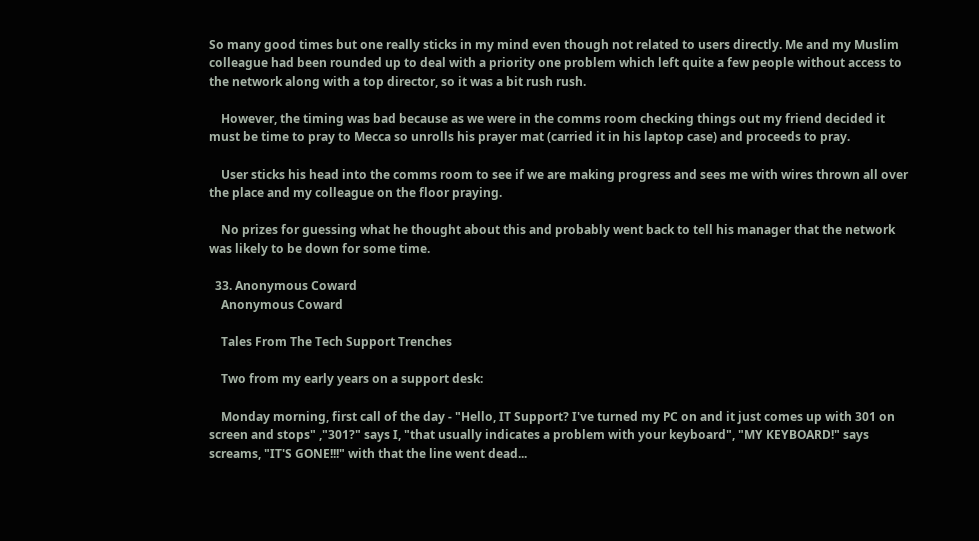So many good times but one really sticks in my mind even though not related to users directly. Me and my Muslim colleague had been rounded up to deal with a priority one problem which left quite a few people without access to the network along with a top director, so it was a bit rush rush.

    However, the timing was bad because as we were in the comms room checking things out my friend decided it must be time to pray to Mecca so unrolls his prayer mat (carried it in his laptop case) and proceeds to pray.

    User sticks his head into the comms room to see if we are making progress and sees me with wires thrown all over the place and my colleague on the floor praying.

    No prizes for guessing what he thought about this and probably went back to tell his manager that the network was likely to be down for some time.

  33. Anonymous Coward
    Anonymous Coward

    Tales From The Tech Support Trenches

    Two from my early years on a support desk:

    Monday morning, first call of the day - "Hello, IT Support? I've turned my PC on and it just comes up with 301 on screen and stops" ,"301?" says I, "that usually indicates a problem with your keyboard", "MY KEYBOARD!" says screams, "IT'S GONE!!!" with that the line went dead...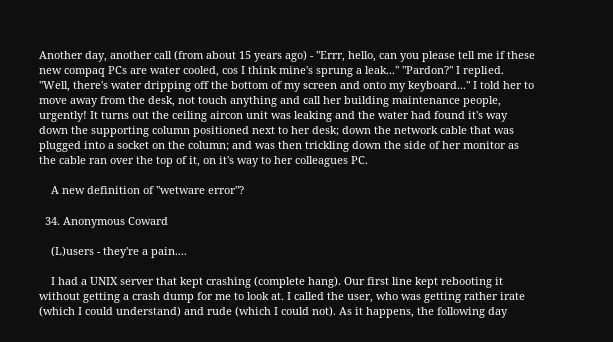Another day, another call (from about 15 years ago) - "Errr, hello, can you please tell me if these new compaq PCs are water cooled, cos I think mine's sprung a leak..." "Pardon?" I replied. "Well, there's water dripping off the bottom of my screen and onto my keyboard..." I told her to move away from the desk, not touch anything and call her building maintenance people, urgently! It turns out the ceiling aircon unit was leaking and the water had found it's way down the supporting column positioned next to her desk; down the network cable that was plugged into a socket on the column; and was then trickling down the side of her monitor as the cable ran over the top of it, on it's way to her colleagues PC.

    A new definition of "wetware error"?

  34. Anonymous Coward

    (L)users - they're a pain....

    I had a UNIX server that kept crashing (complete hang). Our first line kept rebooting it without getting a crash dump for me to look at. I called the user, who was getting rather irate (which I could understand) and rude (which I could not). As it happens, the following day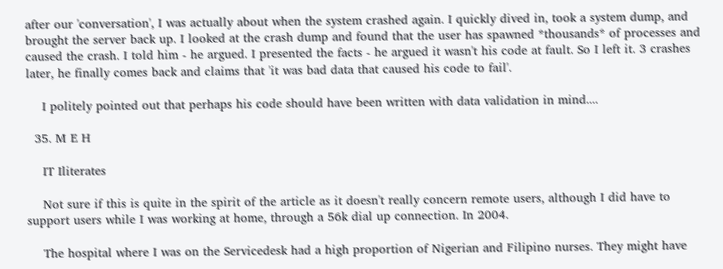after our 'conversation', I was actually about when the system crashed again. I quickly dived in, took a system dump, and brought the server back up. I looked at the crash dump and found that the user has spawned *thousands* of processes and caused the crash. I told him - he argued. I presented the facts - he argued it wasn't his code at fault. So I left it. 3 crashes later, he finally comes back and claims that 'it was bad data that caused his code to fail'.

    I politely pointed out that perhaps his code should have been written with data validation in mind....

  35. M E H

    IT Iliterates

    Not sure if this is quite in the spirit of the article as it doesn't really concern remote users, although I did have to support users while I was working at home, through a 56k dial up connection. In 2004.

    The hospital where I was on the Servicedesk had a high proportion of Nigerian and Filipino nurses. They might have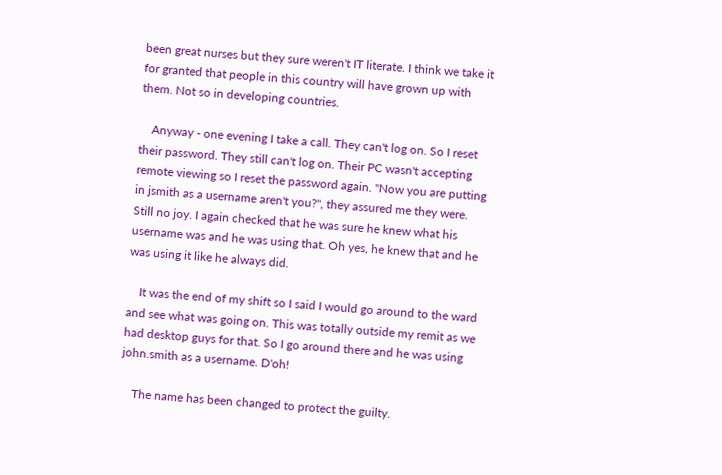been great nurses but they sure weren't IT literate. I think we take it for granted that people in this country will have grown up with them. Not so in developing countries.

    Anyway - one evening I take a call. They can't log on. So I reset their password. They still can't log on. Their PC wasn't accepting remote viewing so I reset the password again. "Now you are putting in jsmith as a username aren't you?", they assured me they were. Still no joy. I again checked that he was sure he knew what his username was and he was using that. Oh yes, he knew that and he was using it like he always did.

    It was the end of my shift so I said I would go around to the ward and see what was going on. This was totally outside my remit as we had desktop guys for that. So I go around there and he was using john.smith as a username. D'oh!

    The name has been changed to protect the guilty.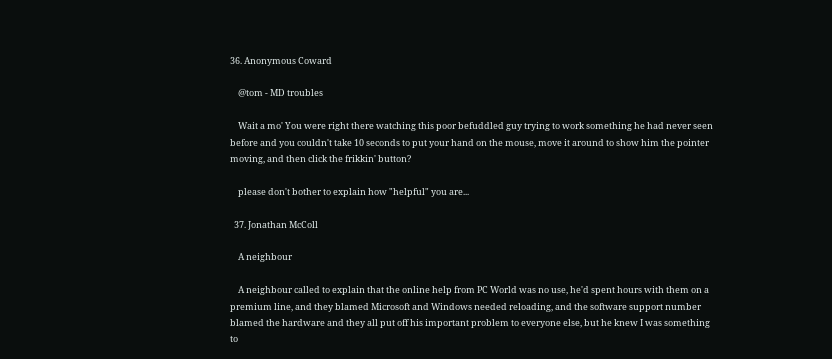36. Anonymous Coward

    @tom - MD troubles

    Wait a mo' You were right there watching this poor befuddled guy trying to work something he had never seen before and you couldn't take 10 seconds to put your hand on the mouse, move it around to show him the pointer moving, and then click the frikkin' button?

    please don't bother to explain how "helpful" you are...

  37. Jonathan McColl

    A neighbour

    A neighbour called to explain that the online help from PC World was no use, he'd spent hours with them on a premium line, and they blamed Microsoft and Windows needed reloading, and the software support number blamed the hardware and they all put off his important problem to everyone else, but he knew I was something to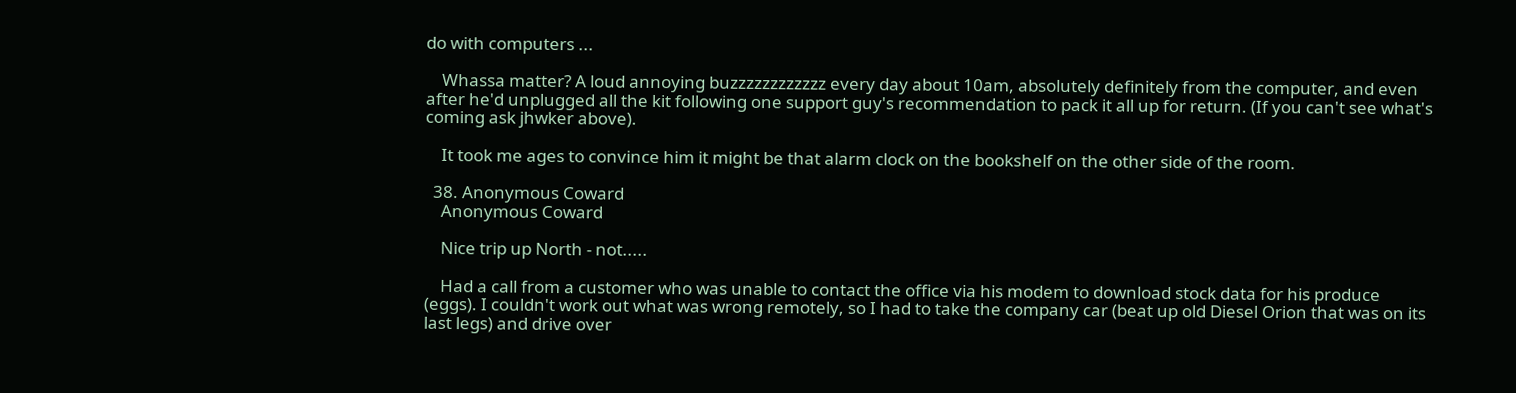do with computers ...

    Whassa matter? A loud annoying buzzzzzzzzzzzz every day about 10am, absolutely definitely from the computer, and even after he'd unplugged all the kit following one support guy's recommendation to pack it all up for return. (If you can't see what's coming ask jhwker above).

    It took me ages to convince him it might be that alarm clock on the bookshelf on the other side of the room.

  38. Anonymous Coward
    Anonymous Coward

    Nice trip up North - not.....

    Had a call from a customer who was unable to contact the office via his modem to download stock data for his produce (eggs). I couldn't work out what was wrong remotely, so I had to take the company car (beat up old Diesel Orion that was on its last legs) and drive over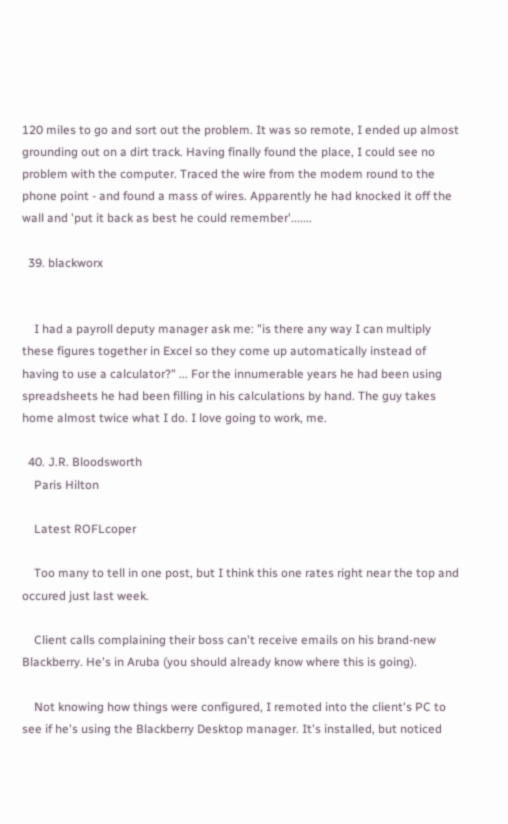120 miles to go and sort out the problem. It was so remote, I ended up almost grounding out on a dirt track. Having finally found the place, I could see no problem with the computer. Traced the wire from the modem round to the phone point - and found a mass of wires. Apparently he had knocked it off the wall and 'put it back as best he could remember'.......

  39. blackworx


    I had a payroll deputy manager ask me: "is there any way I can multiply these figures together in Excel so they come up automatically instead of having to use a calculator?" ... For the innumerable years he had been using spreadsheets he had been filling in his calculations by hand. The guy takes home almost twice what I do. I love going to work, me.

  40. J.R. Bloodsworth
    Paris Hilton

    Latest ROFLcoper

    Too many to tell in one post, but I think this one rates right near the top and occured just last week.

    Client calls complaining their boss can't receive emails on his brand-new Blackberry. He's in Aruba (you should already know where this is going).

    Not knowing how things were configured, I remoted into the client's PC to see if he's using the Blackberry Desktop manager. It's installed, but noticed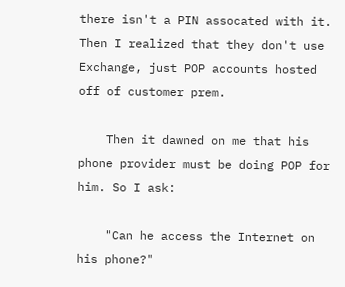there isn't a PIN assocated with it. Then I realized that they don't use Exchange, just POP accounts hosted off of customer prem.

    Then it dawned on me that his phone provider must be doing POP for him. So I ask:

    "Can he access the Internet on his phone?"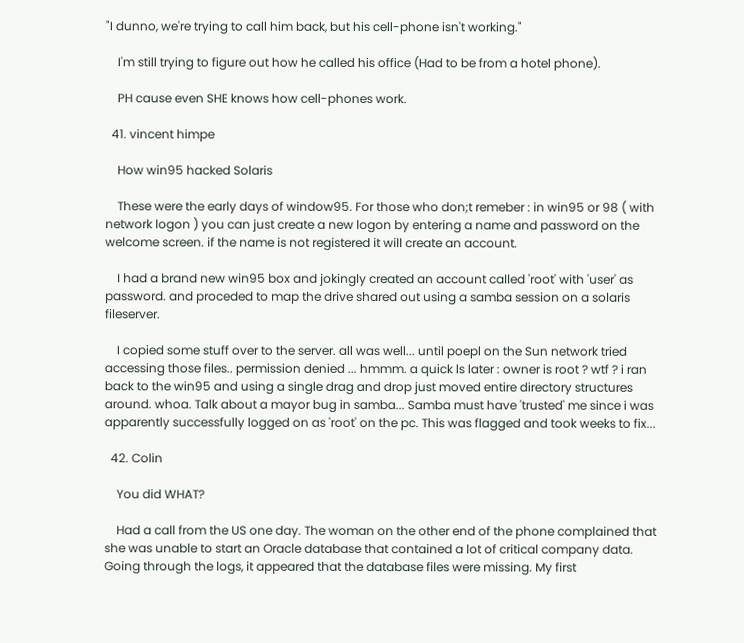"I dunno, we're trying to call him back, but his cell-phone isn't working."

    I'm still trying to figure out how he called his office (Had to be from a hotel phone).

    PH cause even SHE knows how cell-phones work.

  41. vincent himpe

    How win95 hacked Solaris

    These were the early days of window95. For those who don;t remeber : in win95 or 98 ( with network logon ) you can just create a new logon by entering a name and password on the welcome screen. if the name is not registered it will create an account.

    I had a brand new win95 box and jokingly created an account called 'root' with 'user' as password. and proceded to map the drive shared out using a samba session on a solaris fileserver.

    I copied some stuff over to the server. all was well... until poepl on the Sun network tried accessing those files.. permission denied ... hmmm. a quick ls later : owner is root ? wtf ? i ran back to the win95 and using a single drag and drop just moved entire directory structures around. whoa. Talk about a mayor bug in samba... Samba must have 'trusted' me since i was apparently successfully logged on as 'root' on the pc. This was flagged and took weeks to fix...

  42. Colin

    You did WHAT?

    Had a call from the US one day. The woman on the other end of the phone complained that she was unable to start an Oracle database that contained a lot of critical company data. Going through the logs, it appeared that the database files were missing. My first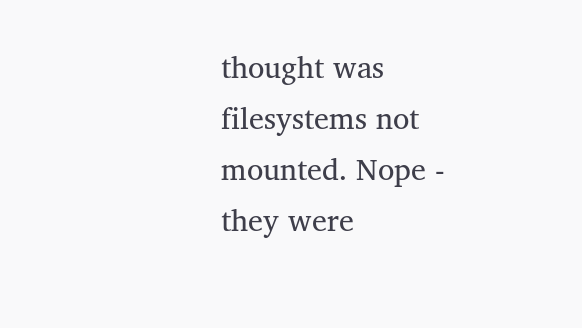thought was filesystems not mounted. Nope - they were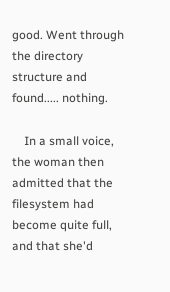good. Went through the directory structure and found..... nothing.

    In a small voice, the woman then admitted that the filesystem had become quite full, and that she'd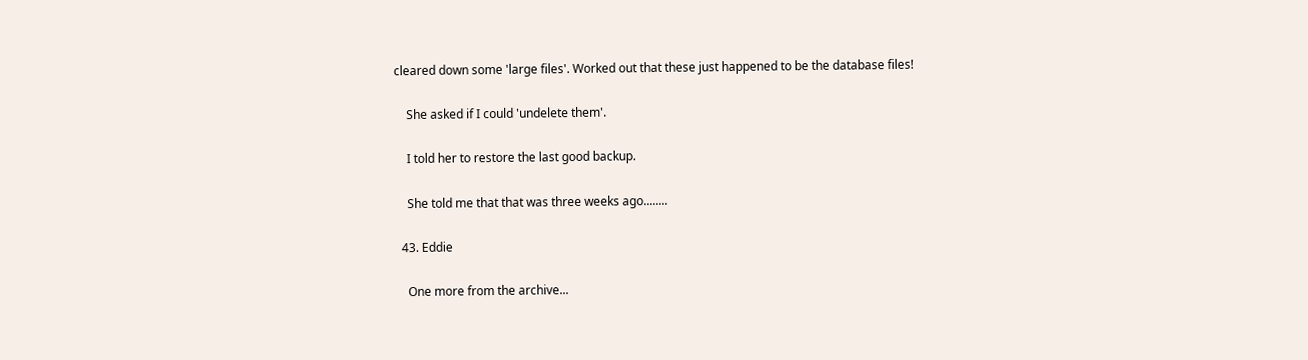cleared down some 'large files'. Worked out that these just happened to be the database files!

    She asked if I could 'undelete them'.

    I told her to restore the last good backup.

    She told me that that was three weeks ago........

  43. Eddie

    One more from the archive...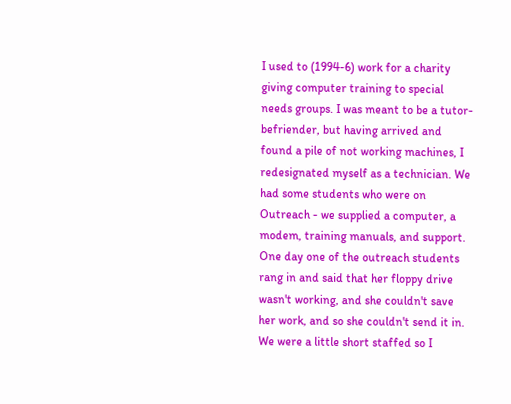I used to (1994-6) work for a charity giving computer training to special needs groups. I was meant to be a tutor-befriender, but having arrived and found a pile of not working machines, I redesignated myself as a technician. We had some students who were on Outreach - we supplied a computer, a modem, training manuals, and support. One day one of the outreach students rang in and said that her floppy drive wasn't working, and she couldn't save her work, and so she couldn't send it in. We were a little short staffed so I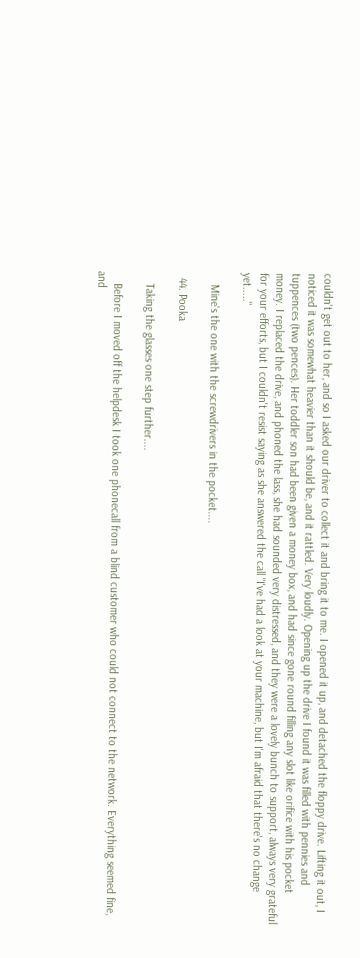couldn't get out to her, and so I asked our driver to collect it and bring it to me. I opened it up, and detached the floppy drive. Lifting it out, I noticed it was somewhat heavier than it should be, and it rattled. Very loudly. Opening up the drive I found it was filled with pennies and tuppences (two pences). Her toddler son had been given a money box, and had since gone round filling any slot like orifice with his pocket money. I replaced the drive, and phoned the lass, she had sounded very distressed, and they were a lovely bunch to support, always very grateful for your efforts, but I couldn't resist saying as she answered the call "I've had a look at your machine, but I'm afraid that there's no change yet....."

    Mine's the one with the screwdrivers in the pocket....

  44. Pooka

    Taking the glasses one step further....

    Before I moved off the helpdesk I took one phonecall from a blind customer who could not connect to the network. Everything seemed fine, and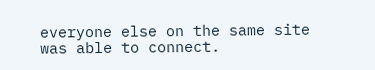everyone else on the same site was able to connect.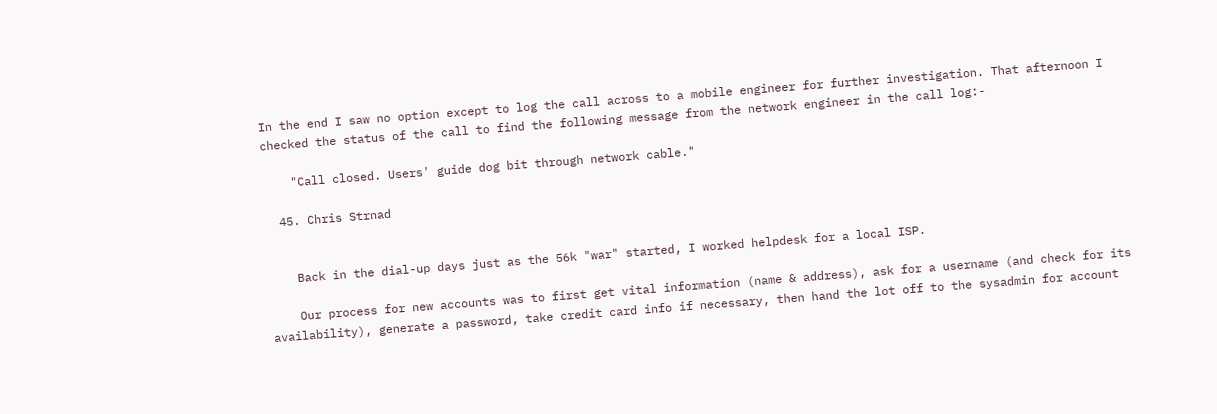In the end I saw no option except to log the call across to a mobile engineer for further investigation. That afternoon I checked the status of the call to find the following message from the network engineer in the call log:-

    "Call closed. Users' guide dog bit through network cable."

  45. Chris Strnad


    Back in the dial-up days just as the 56k "war" started, I worked helpdesk for a local ISP.

    Our process for new accounts was to first get vital information (name & address), ask for a username (and check for its availability), generate a password, take credit card info if necessary, then hand the lot off to the sysadmin for account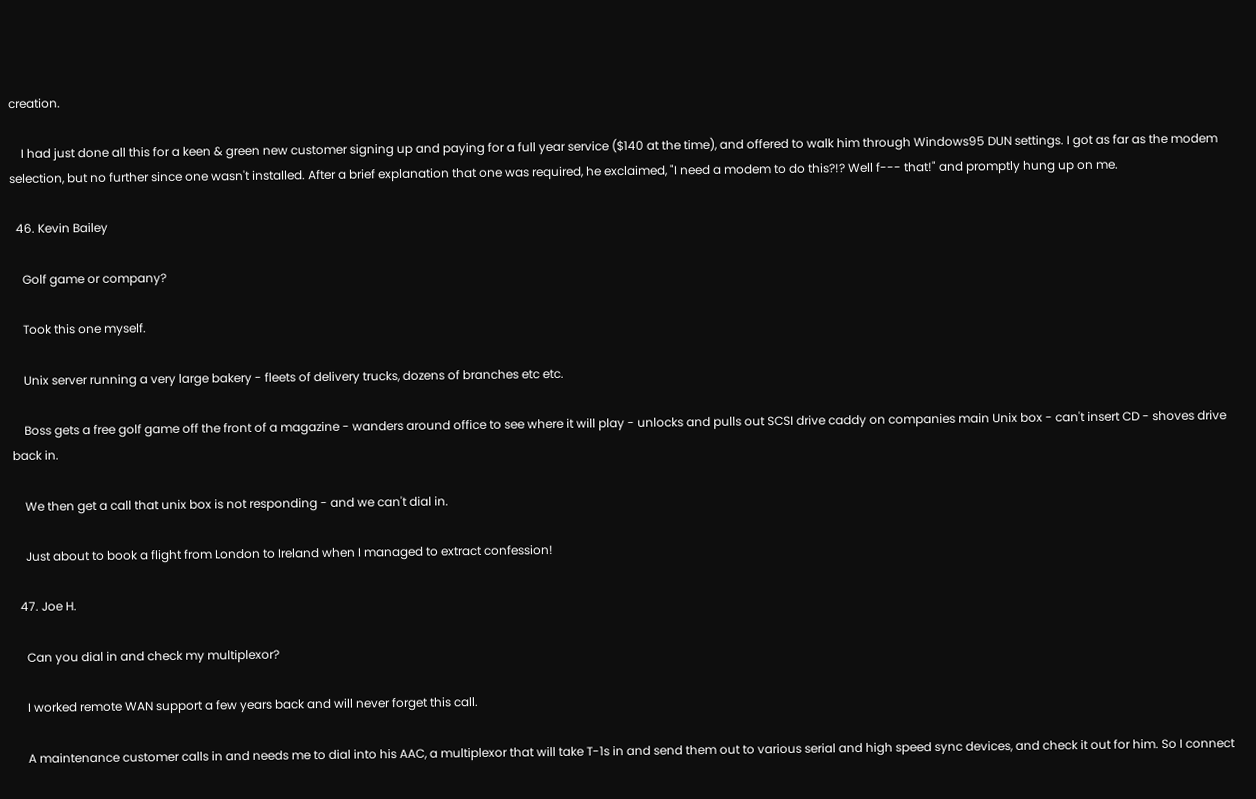creation.

    I had just done all this for a keen & green new customer signing up and paying for a full year service ($140 at the time), and offered to walk him through Windows95 DUN settings. I got as far as the modem selection, but no further since one wasn't installed. After a brief explanation that one was required, he exclaimed, "I need a modem to do this?!? Well f--- that!" and promptly hung up on me.

  46. Kevin Bailey

    Golf game or company?

    Took this one myself.

    Unix server running a very large bakery - fleets of delivery trucks, dozens of branches etc etc.

    Boss gets a free golf game off the front of a magazine - wanders around office to see where it will play - unlocks and pulls out SCSI drive caddy on companies main Unix box - can't insert CD - shoves drive back in.

    We then get a call that unix box is not responding - and we can't dial in.

    Just about to book a flight from London to Ireland when I managed to extract confession!

  47. Joe H.

    Can you dial in and check my multiplexor?

    I worked remote WAN support a few years back and will never forget this call.

    A maintenance customer calls in and needs me to dial into his AAC, a multiplexor that will take T-1s in and send them out to various serial and high speed sync devices, and check it out for him. So I connect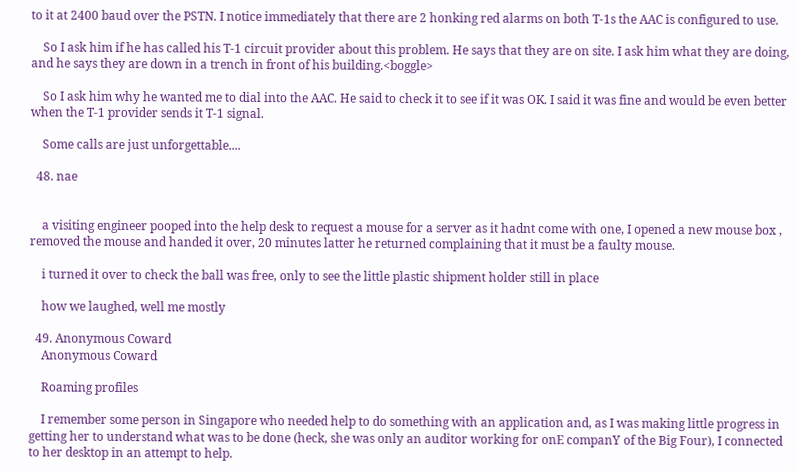to it at 2400 baud over the PSTN. I notice immediately that there are 2 honking red alarms on both T-1s the AAC is configured to use.

    So I ask him if he has called his T-1 circuit provider about this problem. He says that they are on site. I ask him what they are doing, and he says they are down in a trench in front of his building.<boggle>

    So I ask him why he wanted me to dial into the AAC. He said to check it to see if it was OK. I said it was fine and would be even better when the T-1 provider sends it T-1 signal.

    Some calls are just unforgettable....

  48. nae


    a visiting engineer pooped into the help desk to request a mouse for a server as it hadnt come with one, I opened a new mouse box , removed the mouse and handed it over, 20 minutes latter he returned complaining that it must be a faulty mouse.

    i turned it over to check the ball was free, only to see the little plastic shipment holder still in place

    how we laughed, well me mostly

  49. Anonymous Coward
    Anonymous Coward

    Roaming profiles

    I remember some person in Singapore who needed help to do something with an application and, as I was making little progress in getting her to understand what was to be done (heck, she was only an auditor working for onE companY of the Big Four), I connected to her desktop in an attempt to help.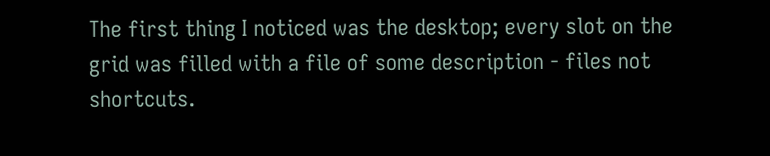The first thing I noticed was the desktop; every slot on the grid was filled with a file of some description - files not shortcuts.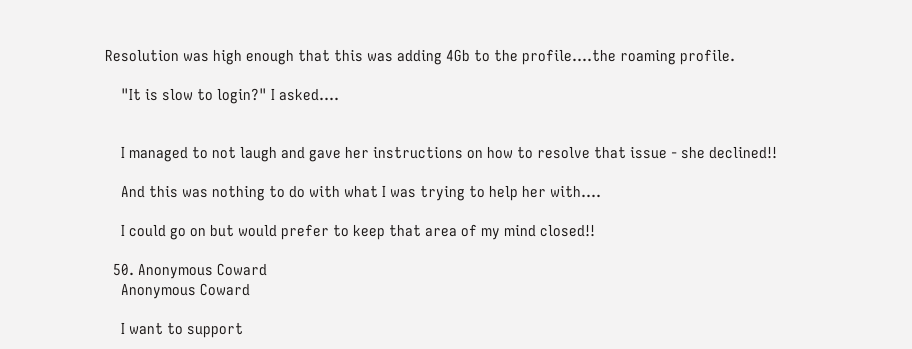Resolution was high enough that this was adding 4Gb to the profile....the roaming profile.

    "It is slow to login?" I asked....


    I managed to not laugh and gave her instructions on how to resolve that issue - she declined!!

    And this was nothing to do with what I was trying to help her with....

    I could go on but would prefer to keep that area of my mind closed!!

  50. Anonymous Coward
    Anonymous Coward

    I want to support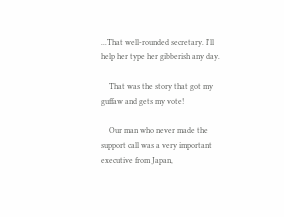...That well-rounded secretary. I'll help her type her gibberish any day.

    That was the story that got my guffaw and gets my vote!

    Our man who never made the support call was a very important executive from Japan,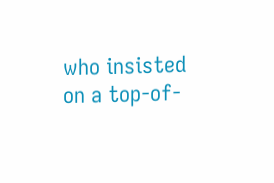who insisted on a top-of-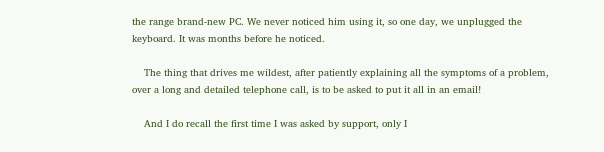the range brand-new PC. We never noticed him using it, so one day, we unplugged the keyboard. It was months before he noticed.

    The thing that drives me wildest, after patiently explaining all the symptoms of a problem, over a long and detailed telephone call, is to be asked to put it all in an email!

    And I do recall the first time I was asked by support, only I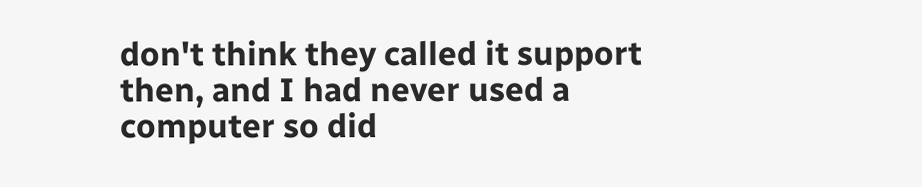don't think they called it support then, and I had never used a computer so did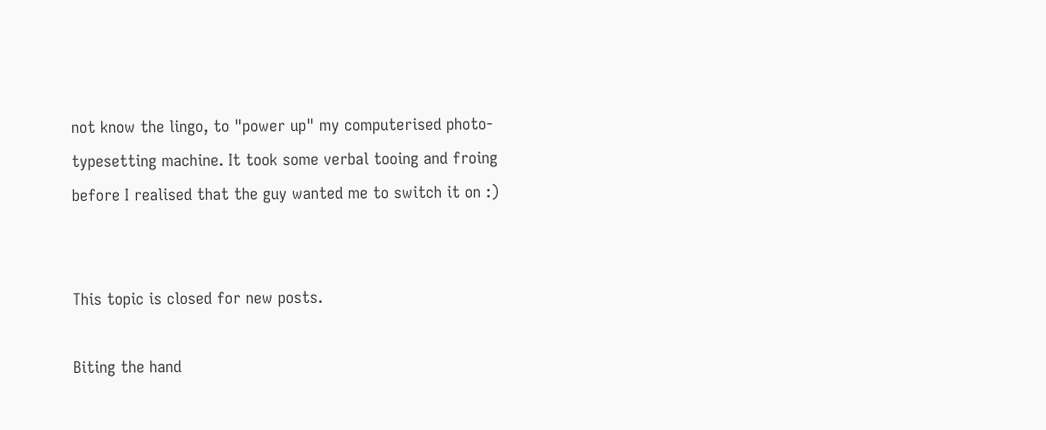not know the lingo, to "power up" my computerised photo-typesetting machine. It took some verbal tooing and froing before I realised that the guy wanted me to switch it on :)


This topic is closed for new posts.

Biting the hand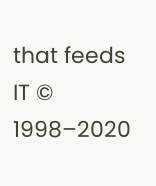that feeds IT © 1998–2020